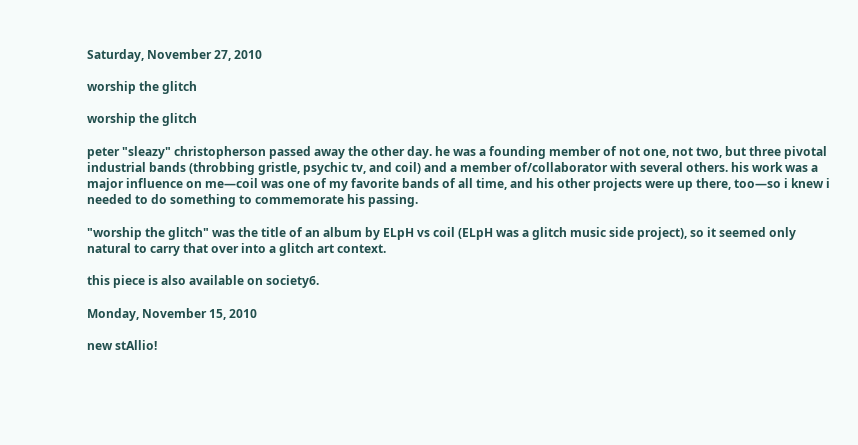Saturday, November 27, 2010

worship the glitch

worship the glitch

peter "sleazy" christopherson passed away the other day. he was a founding member of not one, not two, but three pivotal industrial bands (throbbing gristle, psychic tv, and coil) and a member of/collaborator with several others. his work was a major influence on me—coil was one of my favorite bands of all time, and his other projects were up there, too—so i knew i needed to do something to commemorate his passing.

"worship the glitch" was the title of an album by ELpH vs coil (ELpH was a glitch music side project), so it seemed only natural to carry that over into a glitch art context.

this piece is also available on society6.

Monday, November 15, 2010

new stAllio!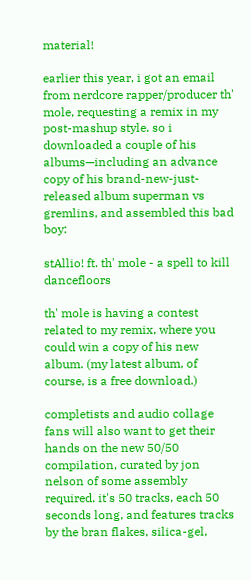material!

earlier this year, i got an email from nerdcore rapper/producer th' mole, requesting a remix in my post-mashup style. so i downloaded a couple of his albums—including an advance copy of his brand-new-just-released album superman vs gremlins, and assembled this bad boy:

stAllio! ft. th' mole - a spell to kill dancefloors

th' mole is having a contest related to my remix, where you could win a copy of his new album. (my latest album, of course, is a free download.)

completists and audio collage fans will also want to get their hands on the new 50/50 compilation, curated by jon nelson of some assembly required. it's 50 tracks, each 50 seconds long, and features tracks by the bran flakes, silica-gel,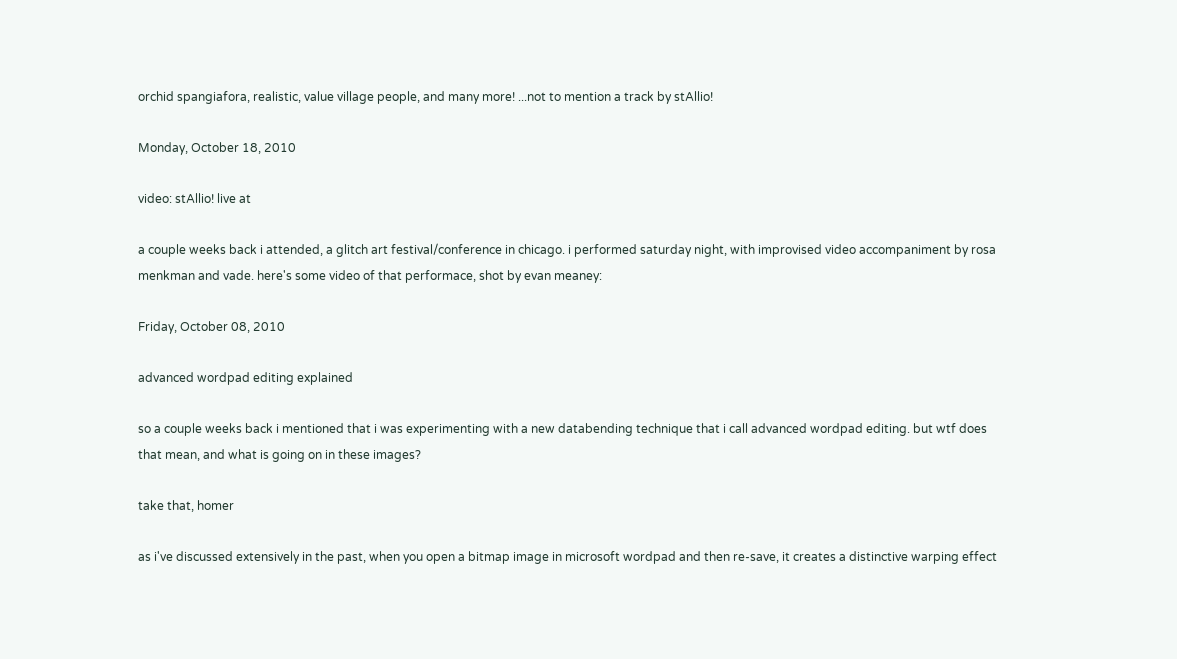orchid spangiafora, realistic, value village people, and many more! ...not to mention a track by stAllio!

Monday, October 18, 2010

video: stAllio! live at

a couple weeks back i attended, a glitch art festival/conference in chicago. i performed saturday night, with improvised video accompaniment by rosa menkman and vade. here's some video of that performace, shot by evan meaney:

Friday, October 08, 2010

advanced wordpad editing explained

so a couple weeks back i mentioned that i was experimenting with a new databending technique that i call advanced wordpad editing. but wtf does that mean, and what is going on in these images?

take that, homer

as i've discussed extensively in the past, when you open a bitmap image in microsoft wordpad and then re-save, it creates a distinctive warping effect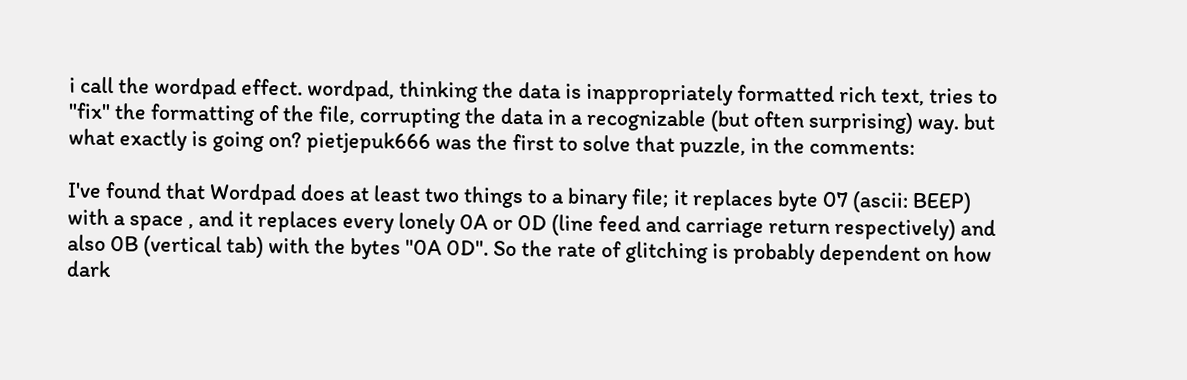i call the wordpad effect. wordpad, thinking the data is inappropriately formatted rich text, tries to "fix" the formatting of the file, corrupting the data in a recognizable (but often surprising) way. but what exactly is going on? pietjepuk666 was the first to solve that puzzle, in the comments:

I've found that Wordpad does at least two things to a binary file; it replaces byte 07 (ascii: BEEP) with a space , and it replaces every lonely 0A or 0D (line feed and carriage return respectively) and also 0B (vertical tab) with the bytes "0A 0D". So the rate of glitching is probably dependent on how dark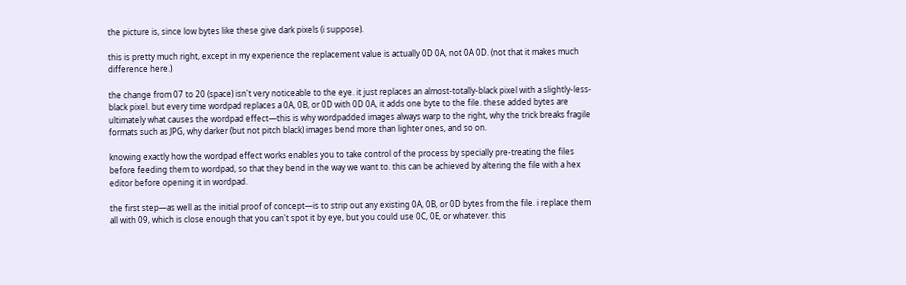the picture is, since low bytes like these give dark pixels (i suppose).

this is pretty much right, except in my experience the replacement value is actually 0D 0A, not 0A 0D. (not that it makes much difference here.)

the change from 07 to 20 (space) isn't very noticeable to the eye. it just replaces an almost-totally-black pixel with a slightly-less-black pixel. but every time wordpad replaces a 0A, 0B, or 0D with 0D 0A, it adds one byte to the file. these added bytes are ultimately what causes the wordpad effect—this is why wordpadded images always warp to the right, why the trick breaks fragile formats such as JPG, why darker (but not pitch black) images bend more than lighter ones, and so on.

knowing exactly how the wordpad effect works enables you to take control of the process by specially pre-treating the files before feeding them to wordpad, so that they bend in the way we want to. this can be achieved by altering the file with a hex editor before opening it in wordpad.

the first step—as well as the initial proof of concept—is to strip out any existing 0A, 0B, or 0D bytes from the file. i replace them all with 09, which is close enough that you can't spot it by eye, but you could use 0C, 0E, or whatever. this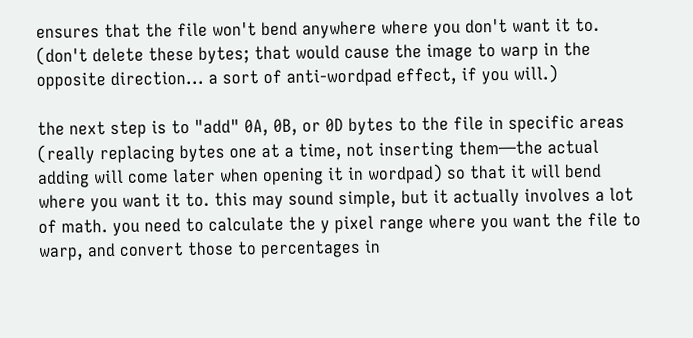ensures that the file won't bend anywhere where you don't want it to. (don't delete these bytes; that would cause the image to warp in the opposite direction... a sort of anti-wordpad effect, if you will.)

the next step is to "add" 0A, 0B, or 0D bytes to the file in specific areas (really replacing bytes one at a time, not inserting them—the actual adding will come later when opening it in wordpad) so that it will bend where you want it to. this may sound simple, but it actually involves a lot of math. you need to calculate the y pixel range where you want the file to warp, and convert those to percentages in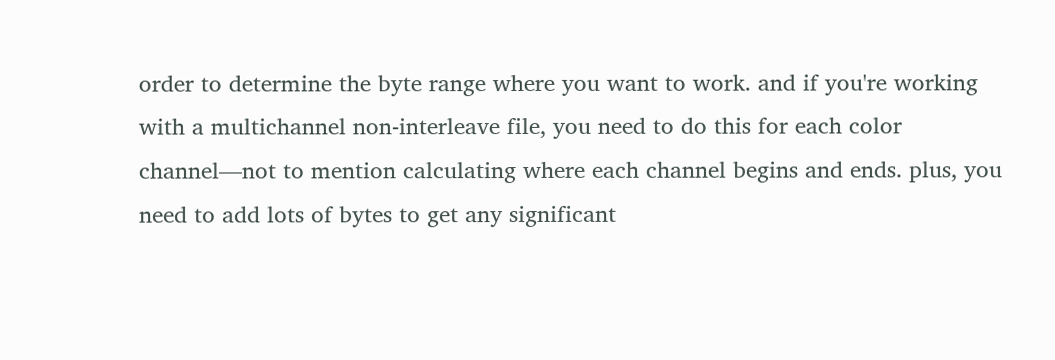order to determine the byte range where you want to work. and if you're working with a multichannel non-interleave file, you need to do this for each color channel—not to mention calculating where each channel begins and ends. plus, you need to add lots of bytes to get any significant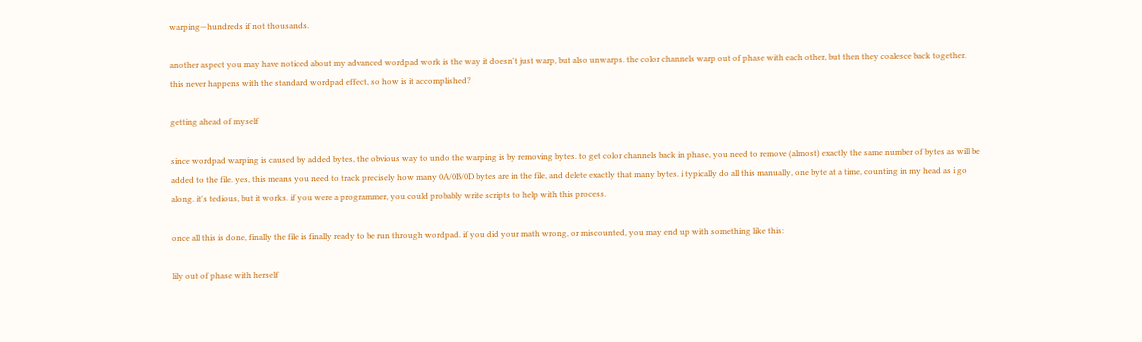warping—hundreds if not thousands.

another aspect you may have noticed about my advanced wordpad work is the way it doesn't just warp, but also unwarps. the color channels warp out of phase with each other, but then they coalesce back together. this never happens with the standard wordpad effect, so how is it accomplished?

getting ahead of myself

since wordpad warping is caused by added bytes, the obvious way to undo the warping is by removing bytes. to get color channels back in phase, you need to remove (almost) exactly the same number of bytes as will be added to the file. yes, this means you need to track precisely how many 0A/0B/0D bytes are in the file, and delete exactly that many bytes. i typically do all this manually, one byte at a time, counting in my head as i go along. it's tedious, but it works. if you were a programmer, you could probably write scripts to help with this process.

once all this is done, finally the file is finally ready to be run through wordpad. if you did your math wrong, or miscounted, you may end up with something like this:

lily out of phase with herself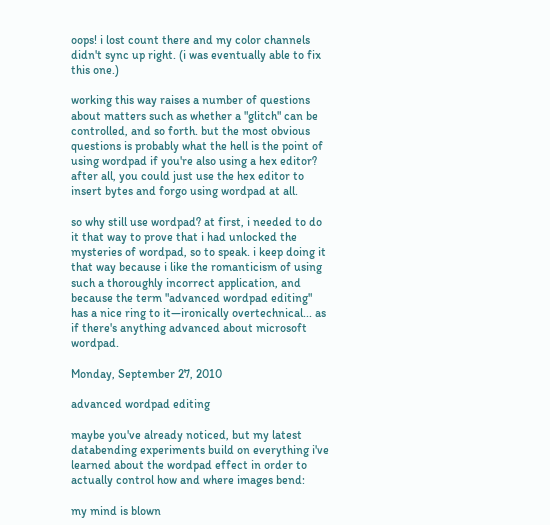oops! i lost count there and my color channels didn't sync up right. (i was eventually able to fix this one.)

working this way raises a number of questions about matters such as whether a "glitch" can be controlled, and so forth. but the most obvious questions is probably what the hell is the point of using wordpad if you're also using a hex editor?
after all, you could just use the hex editor to insert bytes and forgo using wordpad at all.

so why still use wordpad? at first, i needed to do it that way to prove that i had unlocked the mysteries of wordpad, so to speak. i keep doing it that way because i like the romanticism of using such a thoroughly incorrect application, and because the term "advanced wordpad editing" has a nice ring to it—ironically overtechnical... as if there's anything advanced about microsoft wordpad.

Monday, September 27, 2010

advanced wordpad editing

maybe you've already noticed, but my latest databending experiments build on everything i've learned about the wordpad effect in order to actually control how and where images bend:

my mind is blown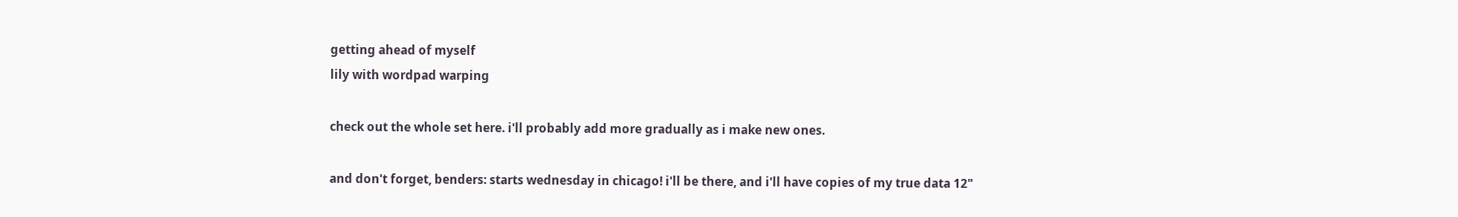getting ahead of myself
lily with wordpad warping

check out the whole set here. i'll probably add more gradually as i make new ones.

and don't forget, benders: starts wednesday in chicago! i'll be there, and i'll have copies of my true data 12"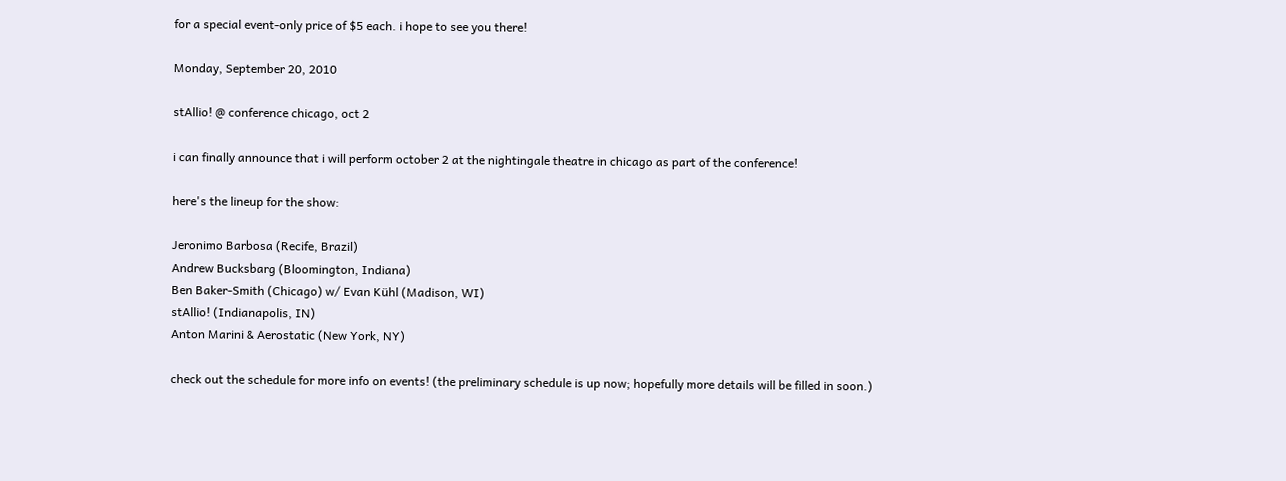for a special event-only price of $5 each. i hope to see you there!

Monday, September 20, 2010

stAllio! @ conference chicago, oct 2

i can finally announce that i will perform october 2 at the nightingale theatre in chicago as part of the conference!

here's the lineup for the show:

Jeronimo Barbosa (Recife, Brazil)
Andrew Bucksbarg (Bloomington, Indiana)
Ben Baker-Smith (Chicago) w/ Evan Kühl (Madison, WI)
stAllio! (Indianapolis, IN)
Anton Marini & Aerostatic (New York, NY)

check out the schedule for more info on events! (the preliminary schedule is up now; hopefully more details will be filled in soon.)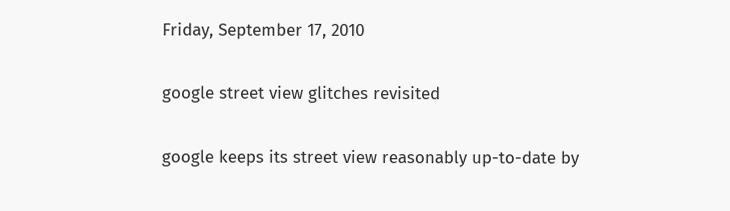Friday, September 17, 2010

google street view glitches revisited

google keeps its street view reasonably up-to-date by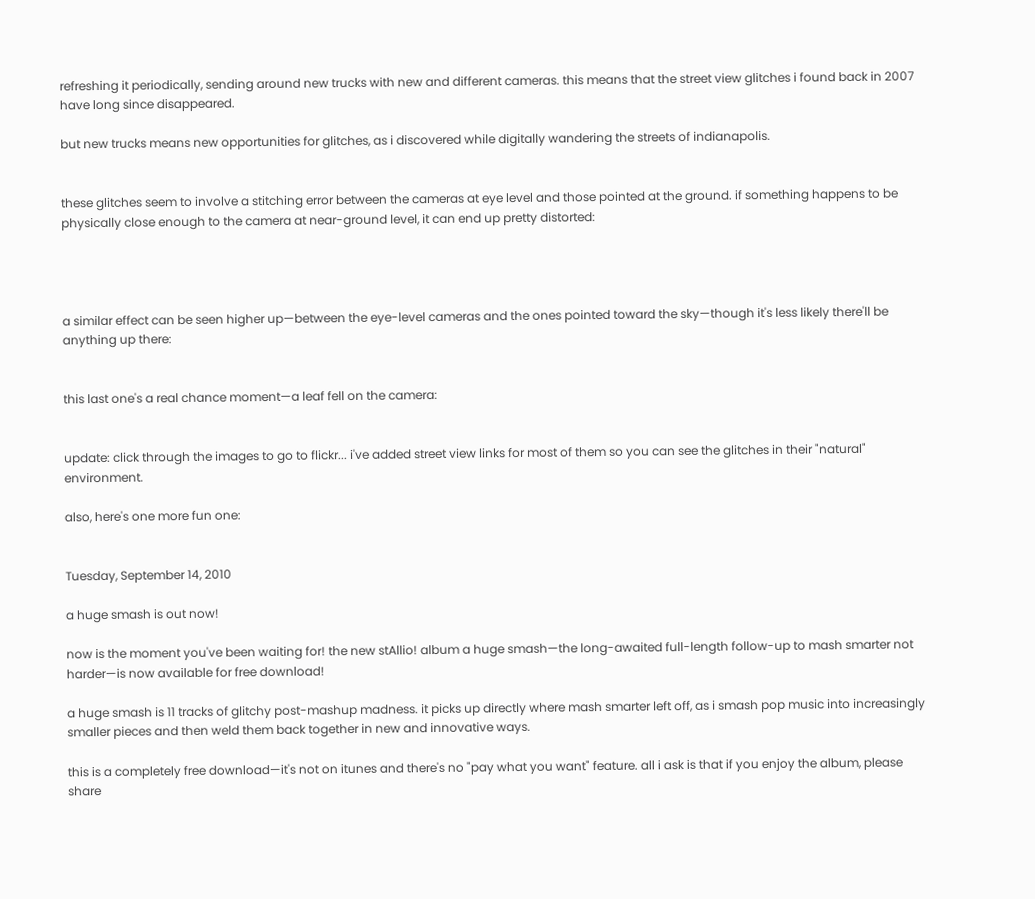refreshing it periodically, sending around new trucks with new and different cameras. this means that the street view glitches i found back in 2007 have long since disappeared.

but new trucks means new opportunities for glitches, as i discovered while digitally wandering the streets of indianapolis.


these glitches seem to involve a stitching error between the cameras at eye level and those pointed at the ground. if something happens to be physically close enough to the camera at near-ground level, it can end up pretty distorted:




a similar effect can be seen higher up—between the eye-level cameras and the ones pointed toward the sky—though it's less likely there'll be anything up there:


this last one's a real chance moment—a leaf fell on the camera:


update: click through the images to go to flickr... i've added street view links for most of them so you can see the glitches in their "natural" environment.

also, here's one more fun one:


Tuesday, September 14, 2010

a huge smash is out now!

now is the moment you've been waiting for! the new stAllio! album a huge smash—the long-awaited full-length follow-up to mash smarter not harder—is now available for free download!

a huge smash is 11 tracks of glitchy post-mashup madness. it picks up directly where mash smarter left off, as i smash pop music into increasingly smaller pieces and then weld them back together in new and innovative ways.

this is a completely free download—it's not on itunes and there's no "pay what you want" feature. all i ask is that if you enjoy the album, please share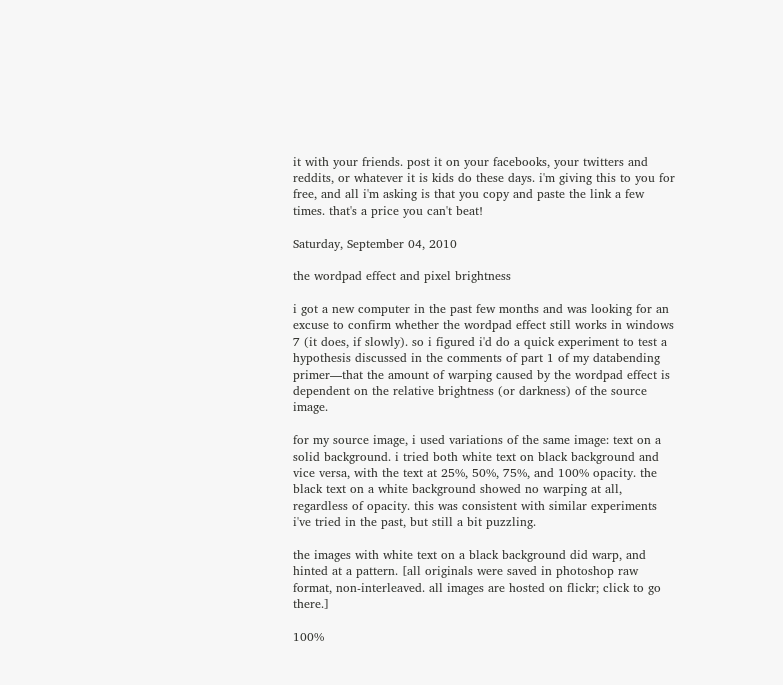it with your friends. post it on your facebooks, your twitters and reddits, or whatever it is kids do these days. i'm giving this to you for free, and all i'm asking is that you copy and paste the link a few times. that's a price you can't beat!

Saturday, September 04, 2010

the wordpad effect and pixel brightness

i got a new computer in the past few months and was looking for an excuse to confirm whether the wordpad effect still works in windows 7 (it does, if slowly). so i figured i'd do a quick experiment to test a hypothesis discussed in the comments of part 1 of my databending primer—that the amount of warping caused by the wordpad effect is dependent on the relative brightness (or darkness) of the source image.

for my source image, i used variations of the same image: text on a solid background. i tried both white text on black background and vice versa, with the text at 25%, 50%, 75%, and 100% opacity. the black text on a white background showed no warping at all, regardless of opacity. this was consistent with similar experiments i've tried in the past, but still a bit puzzling.

the images with white text on a black background did warp, and hinted at a pattern. [all originals were saved in photoshop raw format, non-interleaved. all images are hosted on flickr; click to go there.]

100%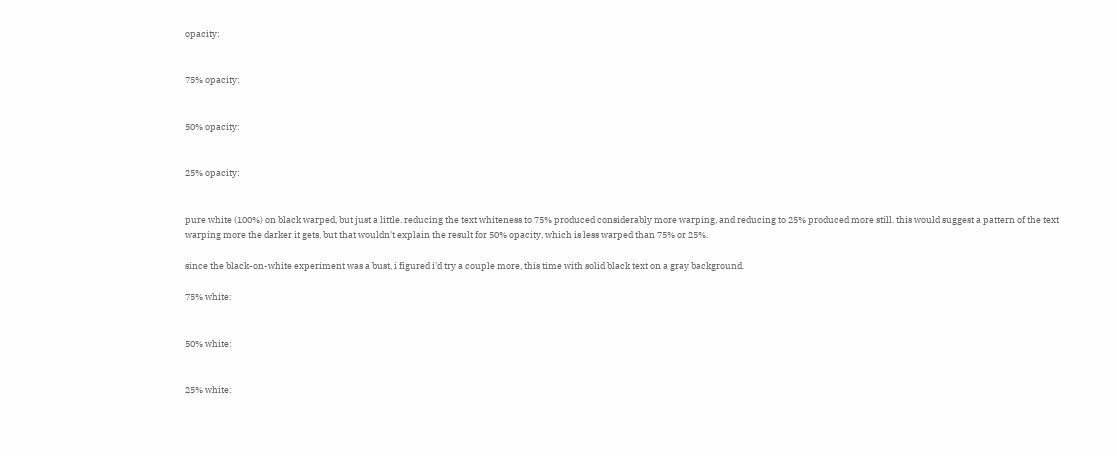opacity:


75% opacity:


50% opacity:


25% opacity:


pure white (100%) on black warped, but just a little. reducing the text whiteness to 75% produced considerably more warping, and reducing to 25% produced more still. this would suggest a pattern of the text warping more the darker it gets, but that wouldn't explain the result for 50% opacity, which is less warped than 75% or 25%.

since the black-on-white experiment was a bust, i figured i'd try a couple more, this time with solid black text on a gray background.

75% white:


50% white:


25% white: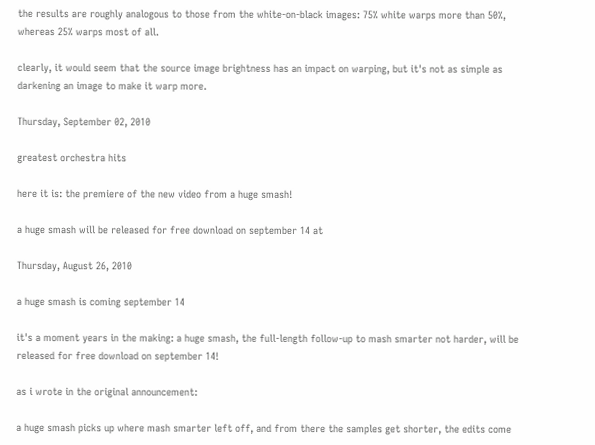the results are roughly analogous to those from the white-on-black images: 75% white warps more than 50%, whereas 25% warps most of all.

clearly, it would seem that the source image brightness has an impact on warping, but it's not as simple as darkening an image to make it warp more.

Thursday, September 02, 2010

greatest orchestra hits

here it is: the premiere of the new video from a huge smash!

a huge smash will be released for free download on september 14 at

Thursday, August 26, 2010

a huge smash is coming september 14

it's a moment years in the making: a huge smash, the full-length follow-up to mash smarter not harder, will be released for free download on september 14!

as i wrote in the original announcement:

a huge smash picks up where mash smarter left off, and from there the samples get shorter, the edits come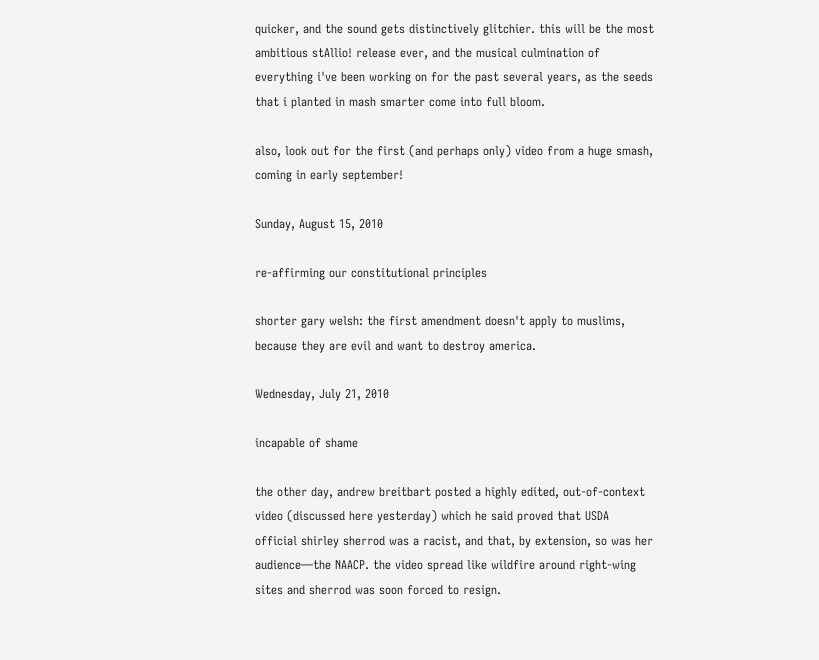quicker, and the sound gets distinctively glitchier. this will be the most ambitious stAllio! release ever, and the musical culmination of everything i've been working on for the past several years, as the seeds that i planted in mash smarter come into full bloom.

also, look out for the first (and perhaps only) video from a huge smash, coming in early september!

Sunday, August 15, 2010

re-affirming our constitutional principles

shorter gary welsh: the first amendment doesn't apply to muslims, because they are evil and want to destroy america.

Wednesday, July 21, 2010

incapable of shame

the other day, andrew breitbart posted a highly edited, out-of-context video (discussed here yesterday) which he said proved that USDA official shirley sherrod was a racist, and that, by extension, so was her audience—the NAACP. the video spread like wildfire around right-wing sites and sherrod was soon forced to resign.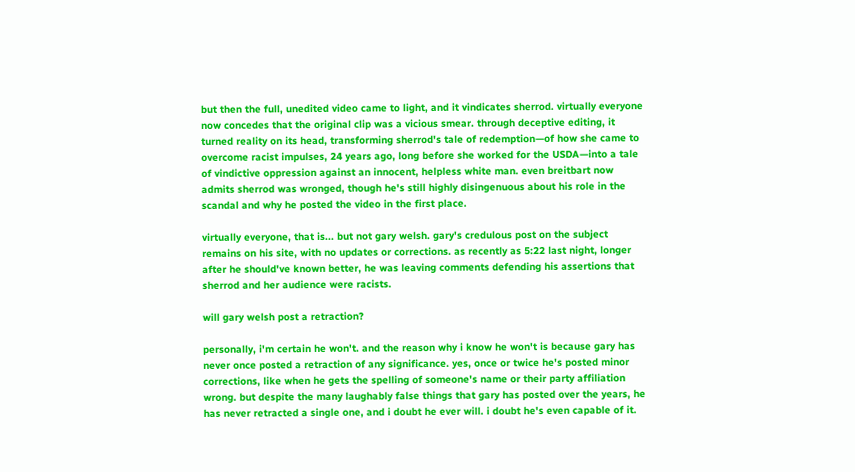but then the full, unedited video came to light, and it vindicates sherrod. virtually everyone now concedes that the original clip was a vicious smear. through deceptive editing, it turned reality on its head, transforming sherrod's tale of redemption—of how she came to overcome racist impulses, 24 years ago, long before she worked for the USDA—into a tale of vindictive oppression against an innocent, helpless white man. even breitbart now admits sherrod was wronged, though he's still highly disingenuous about his role in the scandal and why he posted the video in the first place.

virtually everyone, that is... but not gary welsh. gary's credulous post on the subject remains on his site, with no updates or corrections. as recently as 5:22 last night, longer after he should've known better, he was leaving comments defending his assertions that sherrod and her audience were racists.

will gary welsh post a retraction?

personally, i'm certain he won't. and the reason why i know he won't is because gary has never once posted a retraction of any significance. yes, once or twice he's posted minor corrections, like when he gets the spelling of someone's name or their party affiliation wrong. but despite the many laughably false things that gary has posted over the years, he has never retracted a single one, and i doubt he ever will. i doubt he's even capable of it.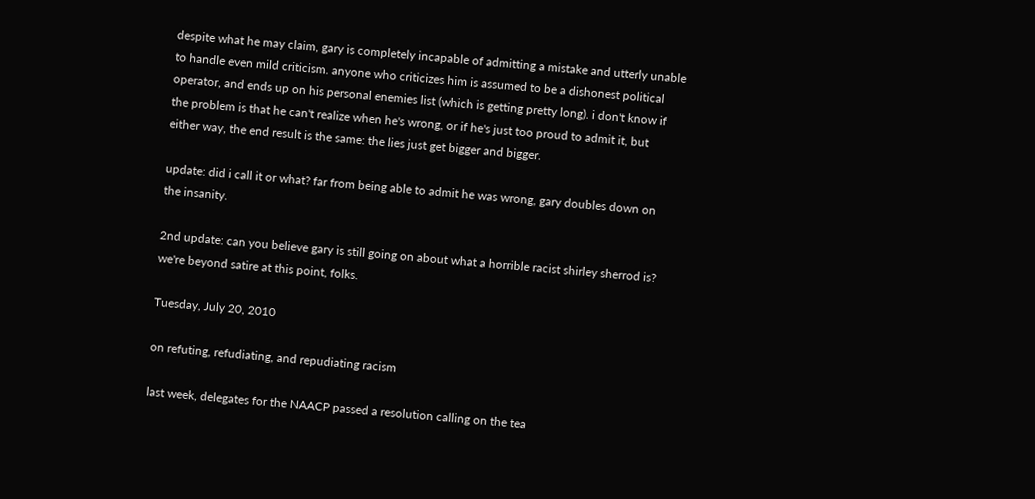despite what he may claim, gary is completely incapable of admitting a mistake and utterly unable to handle even mild criticism. anyone who criticizes him is assumed to be a dishonest political operator, and ends up on his personal enemies list (which is getting pretty long). i don't know if the problem is that he can't realize when he's wrong, or if he's just too proud to admit it, but either way, the end result is the same: the lies just get bigger and bigger.

update: did i call it or what? far from being able to admit he was wrong, gary doubles down on the insanity.

2nd update: can you believe gary is still going on about what a horrible racist shirley sherrod is? we're beyond satire at this point, folks.

Tuesday, July 20, 2010

on refuting, refudiating, and repudiating racism

last week, delegates for the NAACP passed a resolution calling on the tea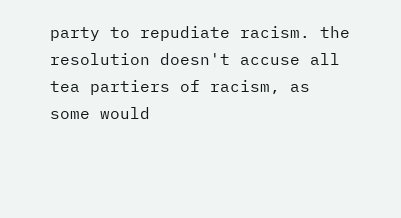party to repudiate racism. the resolution doesn't accuse all tea partiers of racism, as some would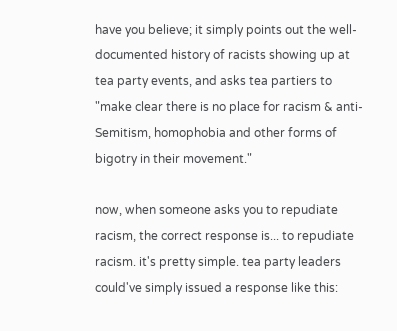have you believe; it simply points out the well-documented history of racists showing up at tea party events, and asks tea partiers to "make clear there is no place for racism & anti-Semitism, homophobia and other forms of bigotry in their movement."

now, when someone asks you to repudiate racism, the correct response is... to repudiate racism. it's pretty simple. tea party leaders could've simply issued a response like this: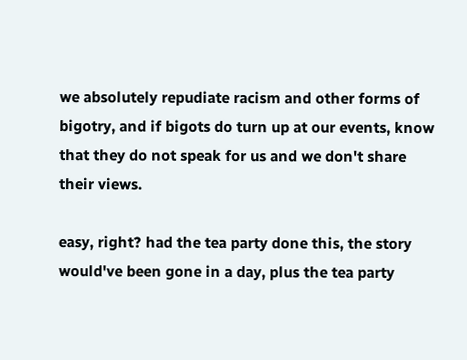we absolutely repudiate racism and other forms of bigotry, and if bigots do turn up at our events, know that they do not speak for us and we don't share their views.

easy, right? had the tea party done this, the story would've been gone in a day, plus the tea party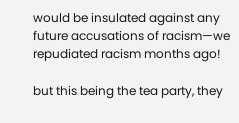would be insulated against any future accusations of racism—we repudiated racism months ago!

but this being the tea party, they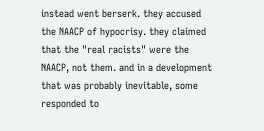instead went berserk. they accused the NAACP of hypocrisy. they claimed that the "real racists" were the NAACP, not them. and in a development that was probably inevitable, some responded to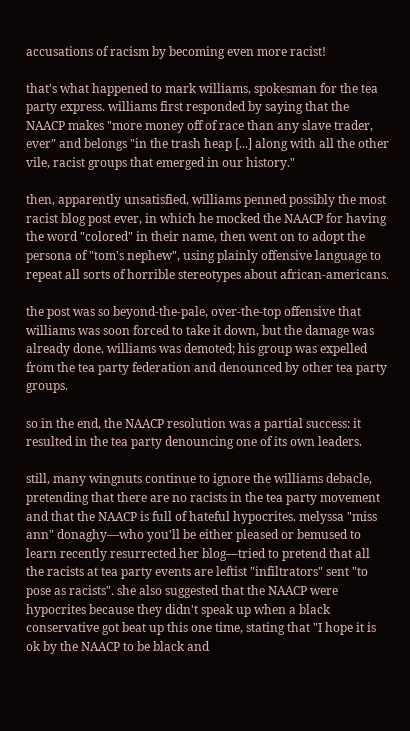accusations of racism by becoming even more racist!

that's what happened to mark williams, spokesman for the tea party express. williams first responded by saying that the NAACP makes "more money off of race than any slave trader, ever" and belongs "in the trash heap [...] along with all the other vile, racist groups that emerged in our history."

then, apparently unsatisfied, williams penned possibly the most racist blog post ever, in which he mocked the NAACP for having the word "colored" in their name, then went on to adopt the persona of "tom's nephew", using plainly offensive language to repeat all sorts of horrible stereotypes about african-americans.

the post was so beyond-the-pale, over-the-top offensive that williams was soon forced to take it down, but the damage was already done. williams was demoted; his group was expelled from the tea party federation and denounced by other tea party groups.

so in the end, the NAACP resolution was a partial success: it resulted in the tea party denouncing one of its own leaders.

still, many wingnuts continue to ignore the williams debacle, pretending that there are no racists in the tea party movement and that the NAACP is full of hateful hypocrites. melyssa "miss ann" donaghy—who you'll be either pleased or bemused to learn recently resurrected her blog—tried to pretend that all the racists at tea party events are leftist "infiltrators" sent "to pose as racists". she also suggested that the NAACP were hypocrites because they didn't speak up when a black conservative got beat up this one time, stating that "I hope it is ok by the NAACP to be black and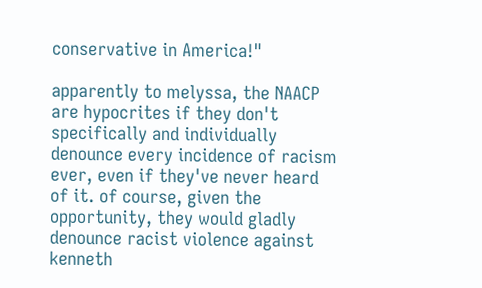conservative in America!"

apparently to melyssa, the NAACP are hypocrites if they don't specifically and individually denounce every incidence of racism ever, even if they've never heard of it. of course, given the opportunity, they would gladly denounce racist violence against kenneth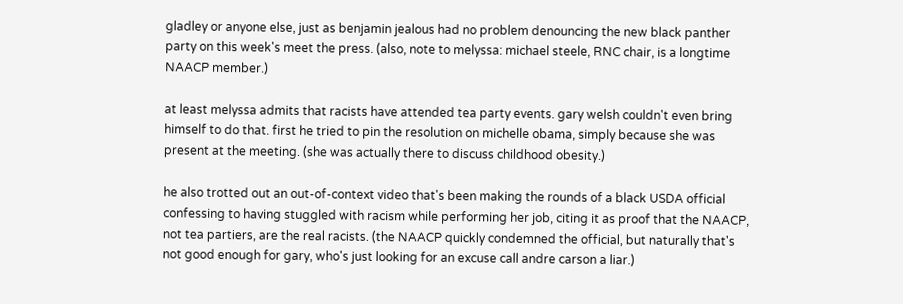gladley or anyone else, just as benjamin jealous had no problem denouncing the new black panther party on this week's meet the press. (also, note to melyssa: michael steele, RNC chair, is a longtime NAACP member.)

at least melyssa admits that racists have attended tea party events. gary welsh couldn't even bring himself to do that. first he tried to pin the resolution on michelle obama, simply because she was present at the meeting. (she was actually there to discuss childhood obesity.)

he also trotted out an out-of-context video that's been making the rounds of a black USDA official confessing to having stuggled with racism while performing her job, citing it as proof that the NAACP, not tea partiers, are the real racists. (the NAACP quickly condemned the official, but naturally that's not good enough for gary, who's just looking for an excuse call andre carson a liar.)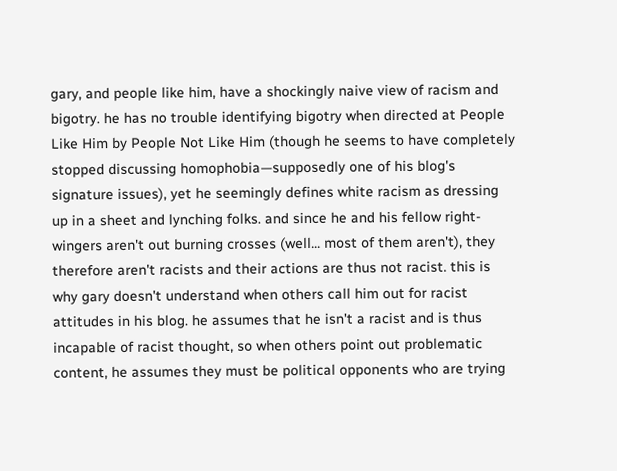gary, and people like him, have a shockingly naive view of racism and bigotry. he has no trouble identifying bigotry when directed at People Like Him by People Not Like Him (though he seems to have completely stopped discussing homophobia—supposedly one of his blog's signature issues), yet he seemingly defines white racism as dressing up in a sheet and lynching folks. and since he and his fellow right-wingers aren't out burning crosses (well... most of them aren't), they therefore aren't racists and their actions are thus not racist. this is why gary doesn't understand when others call him out for racist attitudes in his blog. he assumes that he isn't a racist and is thus incapable of racist thought, so when others point out problematic content, he assumes they must be political opponents who are trying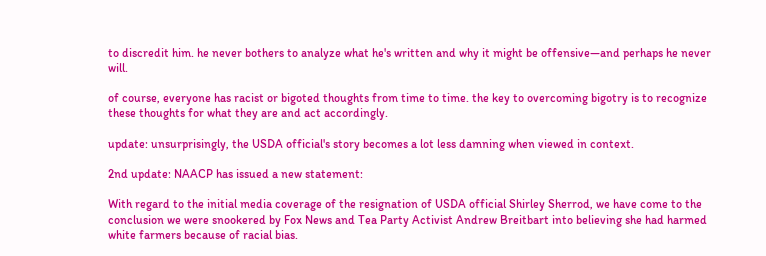to discredit him. he never bothers to analyze what he's written and why it might be offensive—and perhaps he never will.

of course, everyone has racist or bigoted thoughts from time to time. the key to overcoming bigotry is to recognize these thoughts for what they are and act accordingly.

update: unsurprisingly, the USDA official's story becomes a lot less damning when viewed in context.

2nd update: NAACP has issued a new statement:

With regard to the initial media coverage of the resignation of USDA official Shirley Sherrod, we have come to the conclusion we were snookered by Fox News and Tea Party Activist Andrew Breitbart into believing she had harmed white farmers because of racial bias.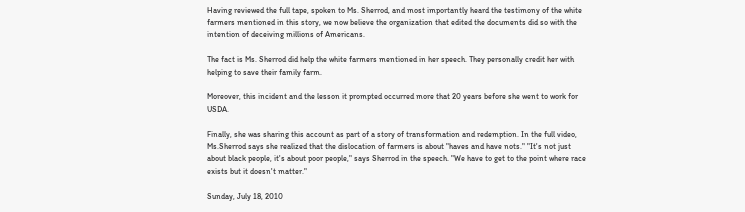Having reviewed the full tape, spoken to Ms. Sherrod, and most importantly heard the testimony of the white farmers mentioned in this story, we now believe the organization that edited the documents did so with the intention of deceiving millions of Americans.

The fact is Ms. Sherrod did help the white farmers mentioned in her speech. They personally credit her with helping to save their family farm.

Moreover, this incident and the lesson it prompted occurred more that 20 years before she went to work for USDA.

Finally, she was sharing this account as part of a story of transformation and redemption. In the full video, Ms.Sherrod says she realized that the dislocation of farmers is about "haves and have nots." "It's not just about black people, it's about poor people," says Sherrod in the speech. "We have to get to the point where race exists but it doesn't matter."

Sunday, July 18, 2010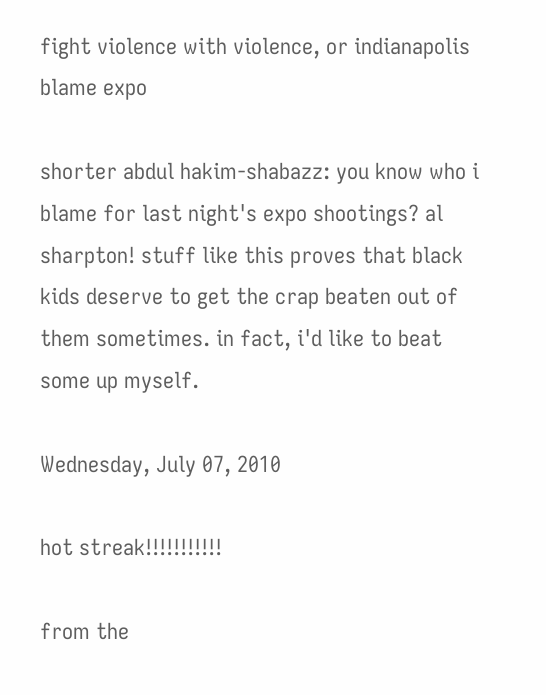fight violence with violence, or indianapolis blame expo

shorter abdul hakim-shabazz: you know who i blame for last night's expo shootings? al sharpton! stuff like this proves that black kids deserve to get the crap beaten out of them sometimes. in fact, i'd like to beat some up myself.

Wednesday, July 07, 2010

hot streak!!!!!!!!!!!

from the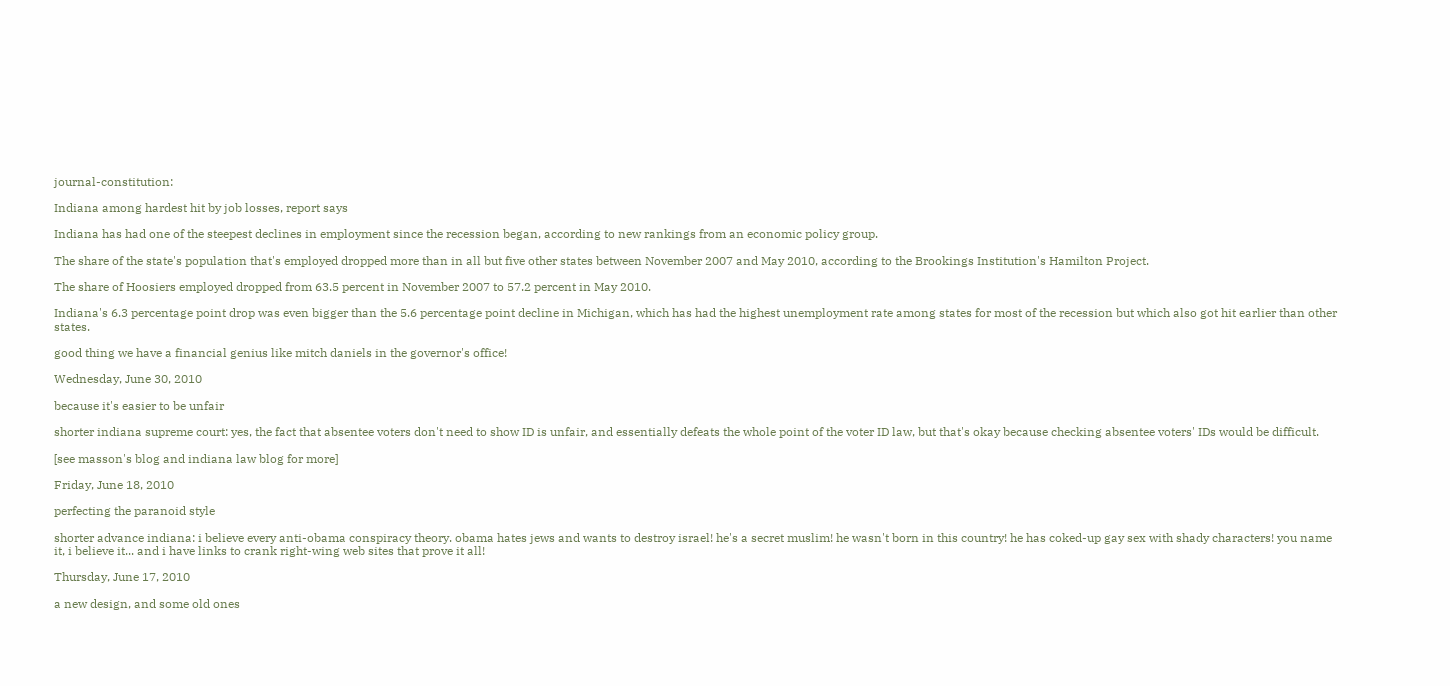journal-constitution:

Indiana among hardest hit by job losses, report says

Indiana has had one of the steepest declines in employment since the recession began, according to new rankings from an economic policy group.

The share of the state's population that's employed dropped more than in all but five other states between November 2007 and May 2010, according to the Brookings Institution's Hamilton Project.

The share of Hoosiers employed dropped from 63.5 percent in November 2007 to 57.2 percent in May 2010.

Indiana's 6.3 percentage point drop was even bigger than the 5.6 percentage point decline in Michigan, which has had the highest unemployment rate among states for most of the recession but which also got hit earlier than other states.

good thing we have a financial genius like mitch daniels in the governor's office!

Wednesday, June 30, 2010

because it's easier to be unfair

shorter indiana supreme court: yes, the fact that absentee voters don't need to show ID is unfair, and essentially defeats the whole point of the voter ID law, but that's okay because checking absentee voters' IDs would be difficult.

[see masson's blog and indiana law blog for more]

Friday, June 18, 2010

perfecting the paranoid style

shorter advance indiana: i believe every anti-obama conspiracy theory. obama hates jews and wants to destroy israel! he's a secret muslim! he wasn't born in this country! he has coked-up gay sex with shady characters! you name it, i believe it... and i have links to crank right-wing web sites that prove it all!

Thursday, June 17, 2010

a new design, and some old ones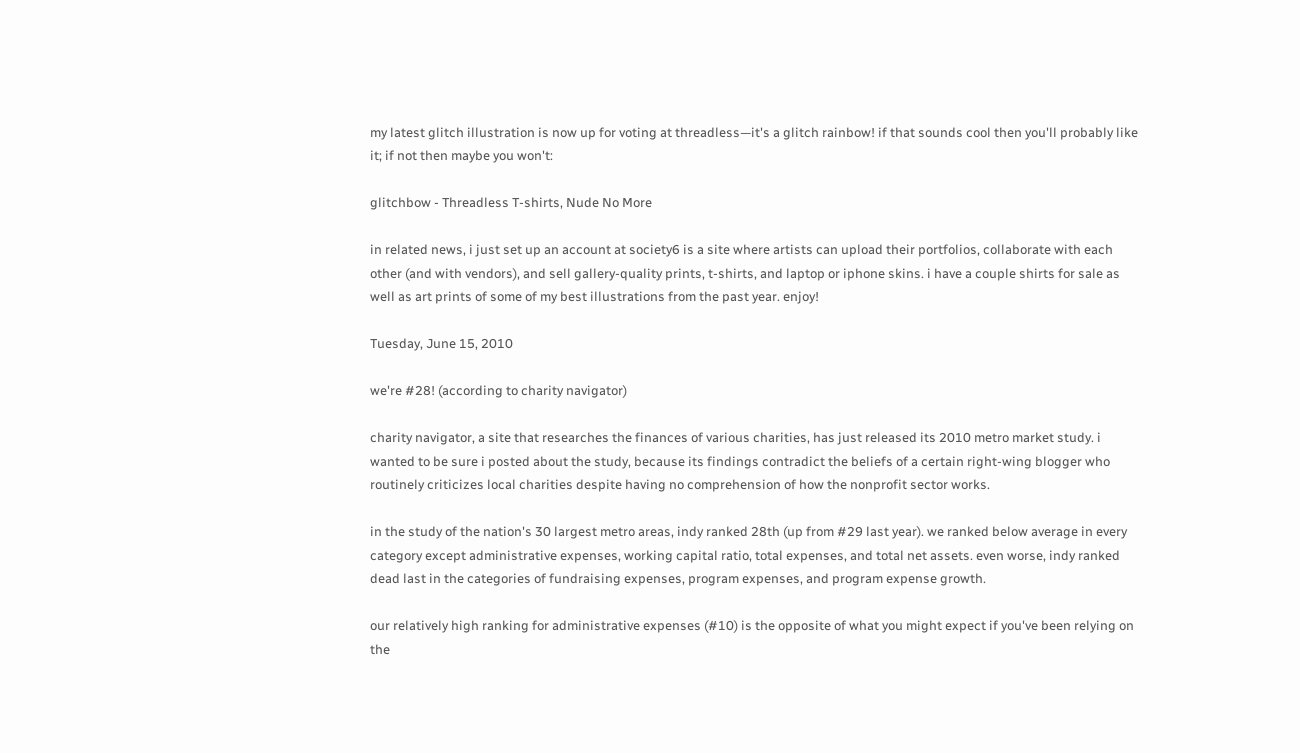my latest glitch illustration is now up for voting at threadless—it's a glitch rainbow! if that sounds cool then you'll probably like it; if not then maybe you won't:

glitchbow - Threadless T-shirts, Nude No More

in related news, i just set up an account at society6 is a site where artists can upload their portfolios, collaborate with each other (and with vendors), and sell gallery-quality prints, t-shirts, and laptop or iphone skins. i have a couple shirts for sale as well as art prints of some of my best illustrations from the past year. enjoy!

Tuesday, June 15, 2010

we're #28! (according to charity navigator)

charity navigator, a site that researches the finances of various charities, has just released its 2010 metro market study. i wanted to be sure i posted about the study, because its findings contradict the beliefs of a certain right-wing blogger who routinely criticizes local charities despite having no comprehension of how the nonprofit sector works.

in the study of the nation's 30 largest metro areas, indy ranked 28th (up from #29 last year). we ranked below average in every category except administrative expenses, working capital ratio, total expenses, and total net assets. even worse, indy ranked dead last in the categories of fundraising expenses, program expenses, and program expense growth.

our relatively high ranking for administrative expenses (#10) is the opposite of what you might expect if you've been relying on the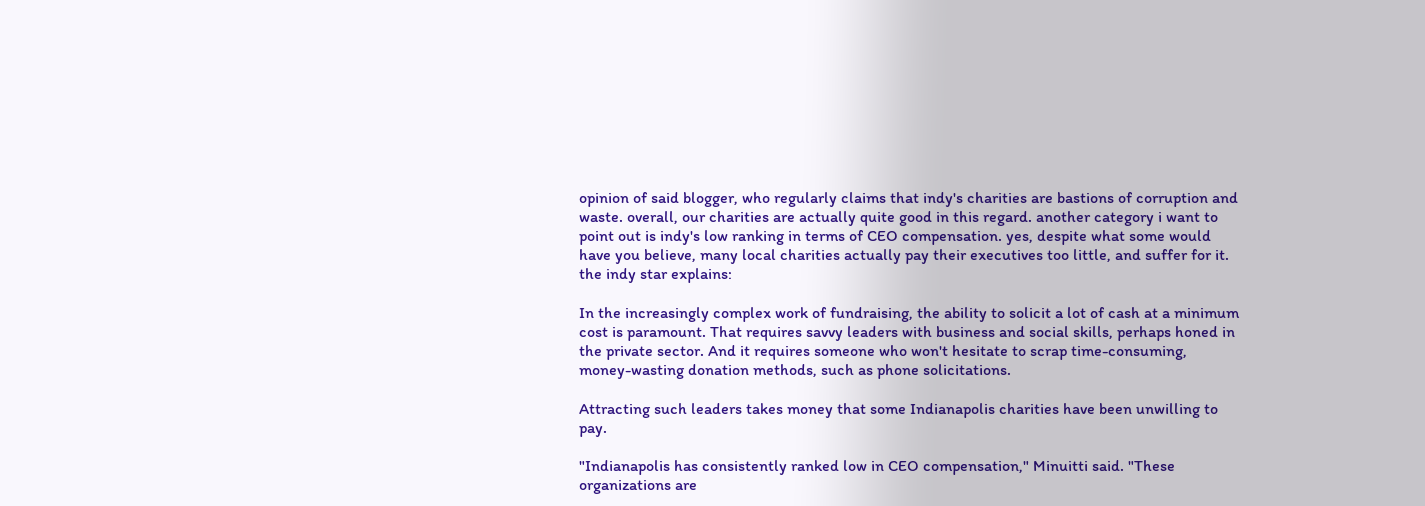opinion of said blogger, who regularly claims that indy's charities are bastions of corruption and waste. overall, our charities are actually quite good in this regard. another category i want to point out is indy's low ranking in terms of CEO compensation. yes, despite what some would have you believe, many local charities actually pay their executives too little, and suffer for it. the indy star explains:

In the increasingly complex work of fundraising, the ability to solicit a lot of cash at a minimum cost is paramount. That requires savvy leaders with business and social skills, perhaps honed in the private sector. And it requires someone who won't hesitate to scrap time-consuming, money-wasting donation methods, such as phone solicitations.

Attracting such leaders takes money that some Indianapolis charities have been unwilling to pay.

"Indianapolis has consistently ranked low in CEO compensation," Minuitti said. "These organizations are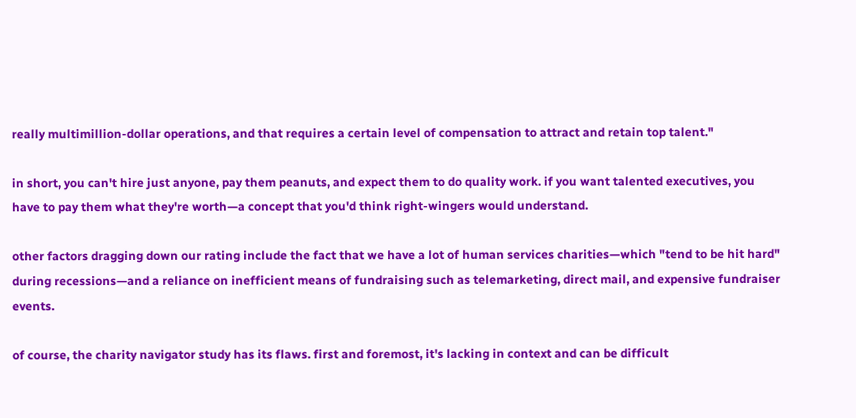really multimillion-dollar operations, and that requires a certain level of compensation to attract and retain top talent."

in short, you can't hire just anyone, pay them peanuts, and expect them to do quality work. if you want talented executives, you have to pay them what they're worth—a concept that you'd think right-wingers would understand.

other factors dragging down our rating include the fact that we have a lot of human services charities—which "tend to be hit hard" during recessions—and a reliance on inefficient means of fundraising such as telemarketing, direct mail, and expensive fundraiser events.

of course, the charity navigator study has its flaws. first and foremost, it's lacking in context and can be difficult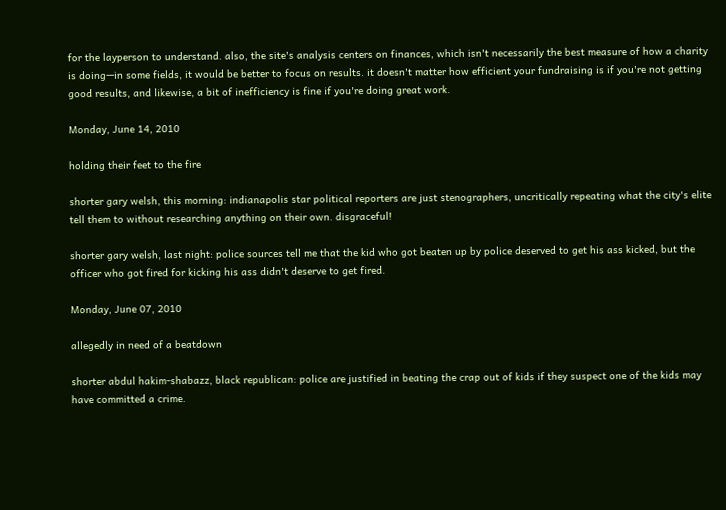for the layperson to understand. also, the site's analysis centers on finances, which isn't necessarily the best measure of how a charity is doing—in some fields, it would be better to focus on results. it doesn't matter how efficient your fundraising is if you're not getting good results, and likewise, a bit of inefficiency is fine if you're doing great work.

Monday, June 14, 2010

holding their feet to the fire

shorter gary welsh, this morning: indianapolis star political reporters are just stenographers, uncritically repeating what the city's elite tell them to without researching anything on their own. disgraceful!

shorter gary welsh, last night: police sources tell me that the kid who got beaten up by police deserved to get his ass kicked, but the officer who got fired for kicking his ass didn't deserve to get fired.

Monday, June 07, 2010

allegedly in need of a beatdown

shorter abdul hakim-shabazz, black republican: police are justified in beating the crap out of kids if they suspect one of the kids may have committed a crime.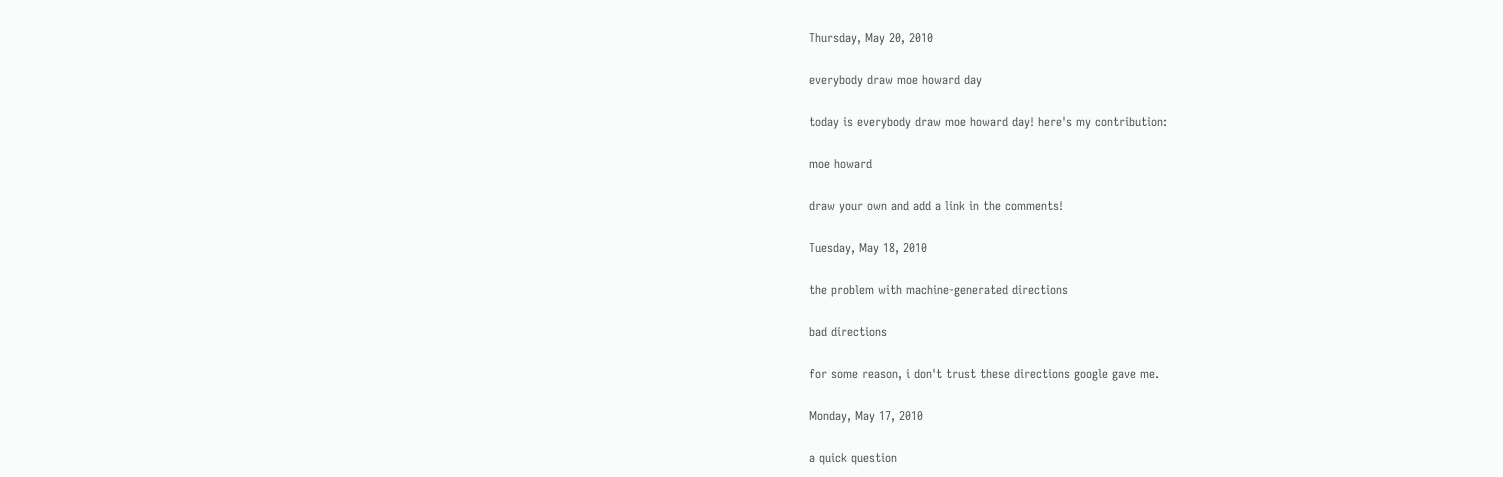Thursday, May 20, 2010

everybody draw moe howard day

today is everybody draw moe howard day! here's my contribution:

moe howard

draw your own and add a link in the comments!

Tuesday, May 18, 2010

the problem with machine-generated directions

bad directions

for some reason, i don't trust these directions google gave me.

Monday, May 17, 2010

a quick question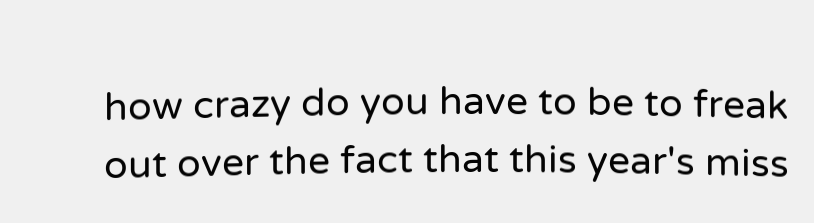how crazy do you have to be to freak out over the fact that this year's miss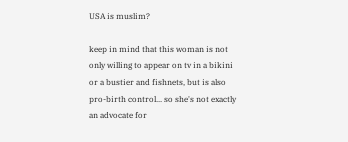USA is muslim?

keep in mind that this woman is not only willing to appear on tv in a bikini or a bustier and fishnets, but is also pro-birth control... so she's not exactly an advocate for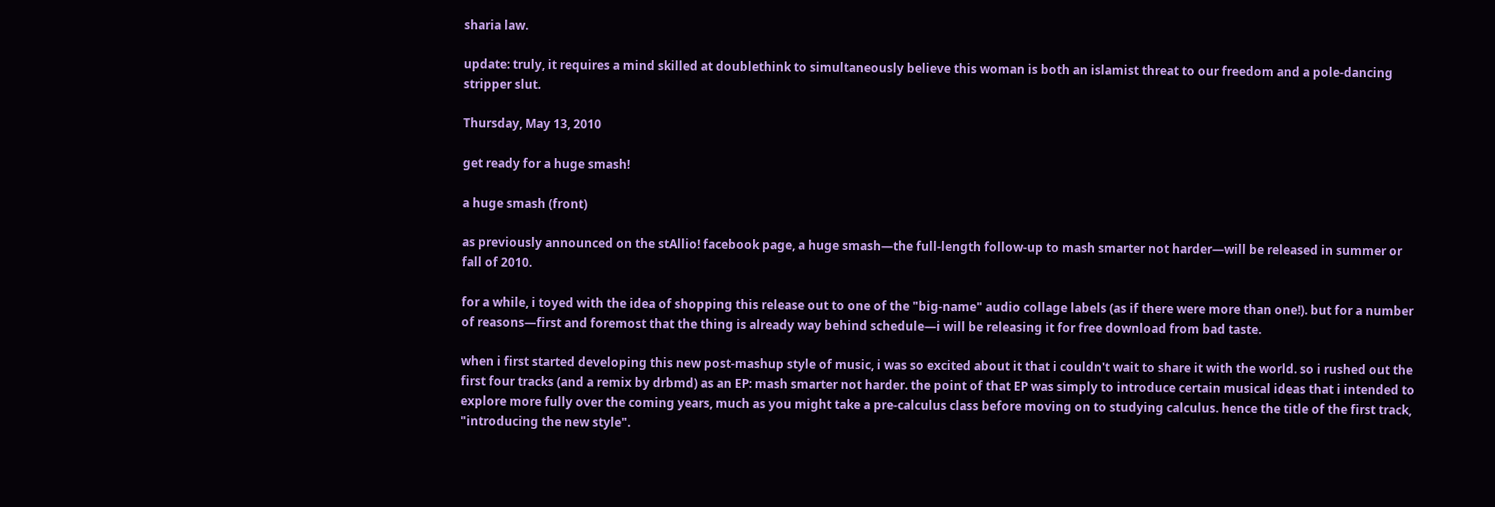sharia law.

update: truly, it requires a mind skilled at doublethink to simultaneously believe this woman is both an islamist threat to our freedom and a pole-dancing stripper slut.

Thursday, May 13, 2010

get ready for a huge smash!

a huge smash (front)

as previously announced on the stAllio! facebook page, a huge smash—the full-length follow-up to mash smarter not harder—will be released in summer or fall of 2010.

for a while, i toyed with the idea of shopping this release out to one of the "big-name" audio collage labels (as if there were more than one!). but for a number of reasons—first and foremost that the thing is already way behind schedule—i will be releasing it for free download from bad taste.

when i first started developing this new post-mashup style of music, i was so excited about it that i couldn't wait to share it with the world. so i rushed out the first four tracks (and a remix by drbmd) as an EP: mash smarter not harder. the point of that EP was simply to introduce certain musical ideas that i intended to explore more fully over the coming years, much as you might take a pre-calculus class before moving on to studying calculus. hence the title of the first track, "introducing the new style".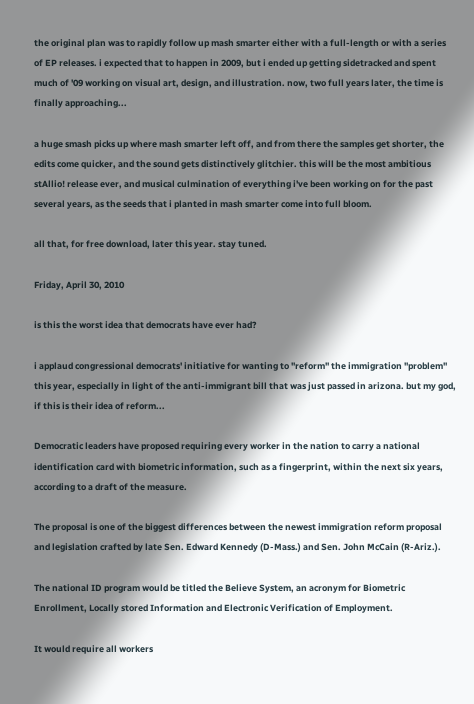the original plan was to rapidly follow up mash smarter either with a full-length or with a series of EP releases. i expected that to happen in 2009, but i ended up getting sidetracked and spent much of '09 working on visual art, design, and illustration. now, two full years later, the time is finally approaching...

a huge smash picks up where mash smarter left off, and from there the samples get shorter, the edits come quicker, and the sound gets distinctively glitchier. this will be the most ambitious stAllio! release ever, and musical culmination of everything i've been working on for the past several years, as the seeds that i planted in mash smarter come into full bloom.

all that, for free download, later this year. stay tuned.

Friday, April 30, 2010

is this the worst idea that democrats have ever had?

i applaud congressional democrats' initiative for wanting to "reform" the immigration "problem" this year, especially in light of the anti-immigrant bill that was just passed in arizona. but my god, if this is their idea of reform...

Democratic leaders have proposed requiring every worker in the nation to carry a national identification card with biometric information, such as a fingerprint, within the next six years, according to a draft of the measure.

The proposal is one of the biggest differences between the newest immigration reform proposal and legislation crafted by late Sen. Edward Kennedy (D-Mass.) and Sen. John McCain (R-Ariz.).

The national ID program would be titled the Believe System, an acronym for Biometric Enrollment, Locally stored Information and Electronic Verification of Employment.

It would require all workers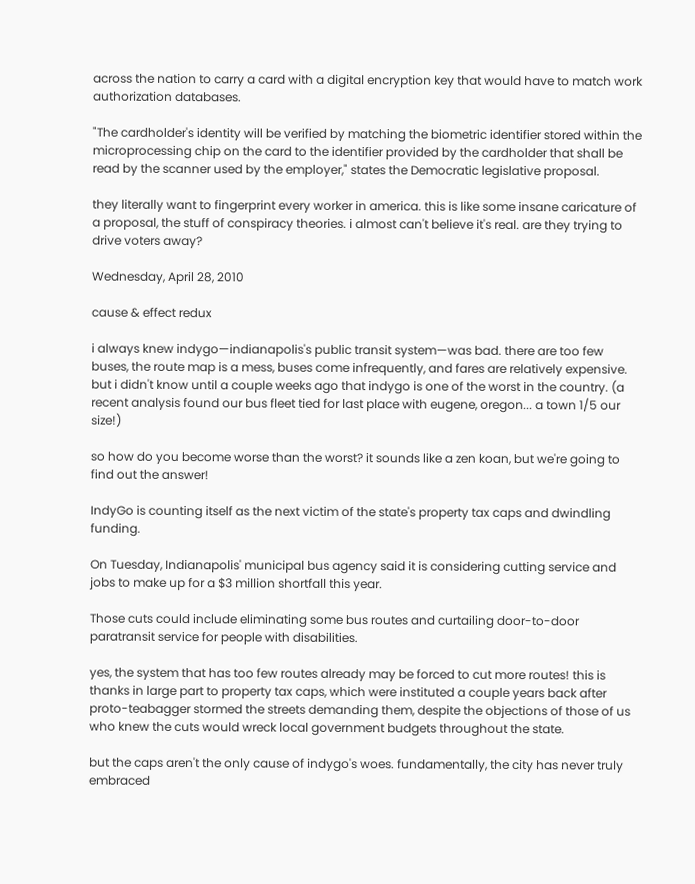across the nation to carry a card with a digital encryption key that would have to match work authorization databases.

"The cardholder's identity will be verified by matching the biometric identifier stored within the microprocessing chip on the card to the identifier provided by the cardholder that shall be read by the scanner used by the employer," states the Democratic legislative proposal.

they literally want to fingerprint every worker in america. this is like some insane caricature of a proposal, the stuff of conspiracy theories. i almost can't believe it's real. are they trying to drive voters away?

Wednesday, April 28, 2010

cause & effect redux

i always knew indygo—indianapolis's public transit system—was bad. there are too few buses, the route map is a mess, buses come infrequently, and fares are relatively expensive. but i didn't know until a couple weeks ago that indygo is one of the worst in the country. (a recent analysis found our bus fleet tied for last place with eugene, oregon... a town 1/5 our size!)

so how do you become worse than the worst? it sounds like a zen koan, but we're going to find out the answer!

IndyGo is counting itself as the next victim of the state's property tax caps and dwindling funding.

On Tuesday, Indianapolis' municipal bus agency said it is considering cutting service and jobs to make up for a $3 million shortfall this year.

Those cuts could include eliminating some bus routes and curtailing door-to-door paratransit service for people with disabilities.

yes, the system that has too few routes already may be forced to cut more routes! this is thanks in large part to property tax caps, which were instituted a couple years back after proto-teabagger stormed the streets demanding them, despite the objections of those of us who knew the cuts would wreck local government budgets throughout the state.

but the caps aren't the only cause of indygo's woes. fundamentally, the city has never truly embraced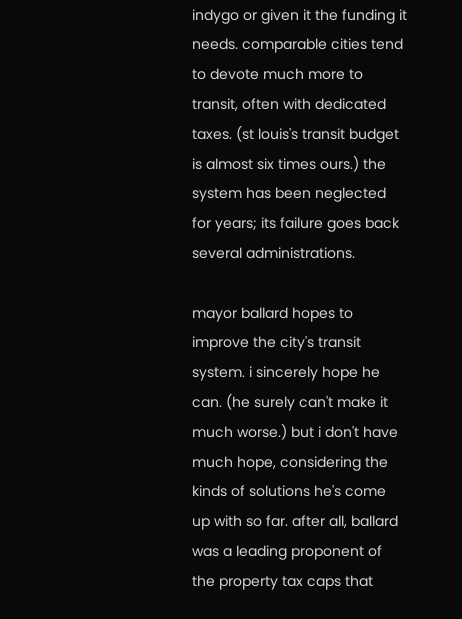indygo or given it the funding it needs. comparable cities tend to devote much more to transit, often with dedicated taxes. (st louis's transit budget is almost six times ours.) the system has been neglected for years; its failure goes back several administrations.

mayor ballard hopes to improve the city's transit system. i sincerely hope he can. (he surely can't make it much worse.) but i don't have much hope, considering the kinds of solutions he's come up with so far. after all, ballard was a leading proponent of the property tax caps that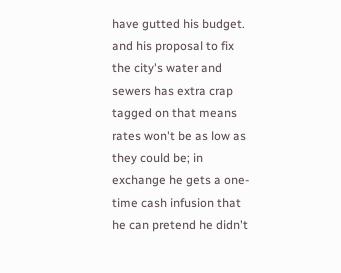have gutted his budget. and his proposal to fix the city's water and sewers has extra crap tagged on that means rates won't be as low as they could be; in exchange he gets a one-time cash infusion that he can pretend he didn't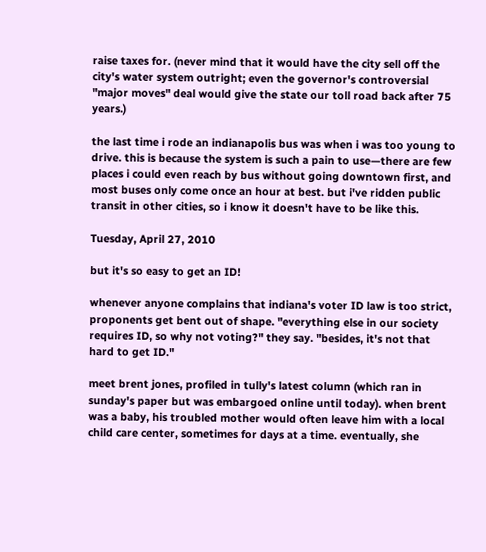raise taxes for. (never mind that it would have the city sell off the city's water system outright; even the governor's controversial "major moves" deal would give the state our toll road back after 75 years.)

the last time i rode an indianapolis bus was when i was too young to drive. this is because the system is such a pain to use—there are few places i could even reach by bus without going downtown first, and most buses only come once an hour at best. but i've ridden public transit in other cities, so i know it doesn't have to be like this.

Tuesday, April 27, 2010

but it's so easy to get an ID!

whenever anyone complains that indiana's voter ID law is too strict, proponents get bent out of shape. "everything else in our society requires ID, so why not voting?" they say. "besides, it's not that hard to get ID."

meet brent jones, profiled in tully's latest column (which ran in sunday's paper but was embargoed online until today). when brent was a baby, his troubled mother would often leave him with a local child care center, sometimes for days at a time. eventually, she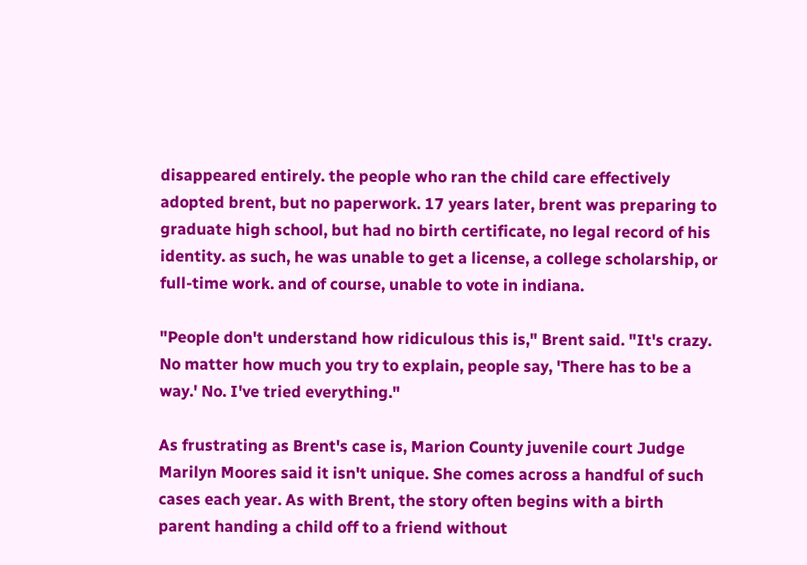disappeared entirely. the people who ran the child care effectively adopted brent, but no paperwork. 17 years later, brent was preparing to graduate high school, but had no birth certificate, no legal record of his identity. as such, he was unable to get a license, a college scholarship, or full-time work. and of course, unable to vote in indiana.

"People don't understand how ridiculous this is," Brent said. "It's crazy. No matter how much you try to explain, people say, 'There has to be a way.' No. I've tried everything."

As frustrating as Brent's case is, Marion County juvenile court Judge Marilyn Moores said it isn't unique. She comes across a handful of such cases each year. As with Brent, the story often begins with a birth parent handing a child off to a friend without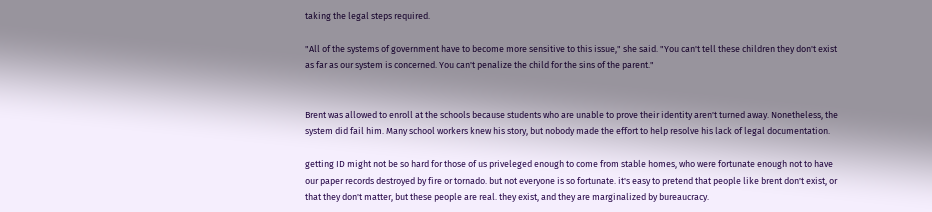taking the legal steps required.

"All of the systems of government have to become more sensitive to this issue," she said. "You can't tell these children they don't exist as far as our system is concerned. You can't penalize the child for the sins of the parent."


Brent was allowed to enroll at the schools because students who are unable to prove their identity aren't turned away. Nonetheless, the system did fail him. Many school workers knew his story, but nobody made the effort to help resolve his lack of legal documentation.

getting ID might not be so hard for those of us priveleged enough to come from stable homes, who were fortunate enough not to have our paper records destroyed by fire or tornado. but not everyone is so fortunate. it's easy to pretend that people like brent don't exist, or that they don't matter, but these people are real. they exist, and they are marginalized by bureaucracy.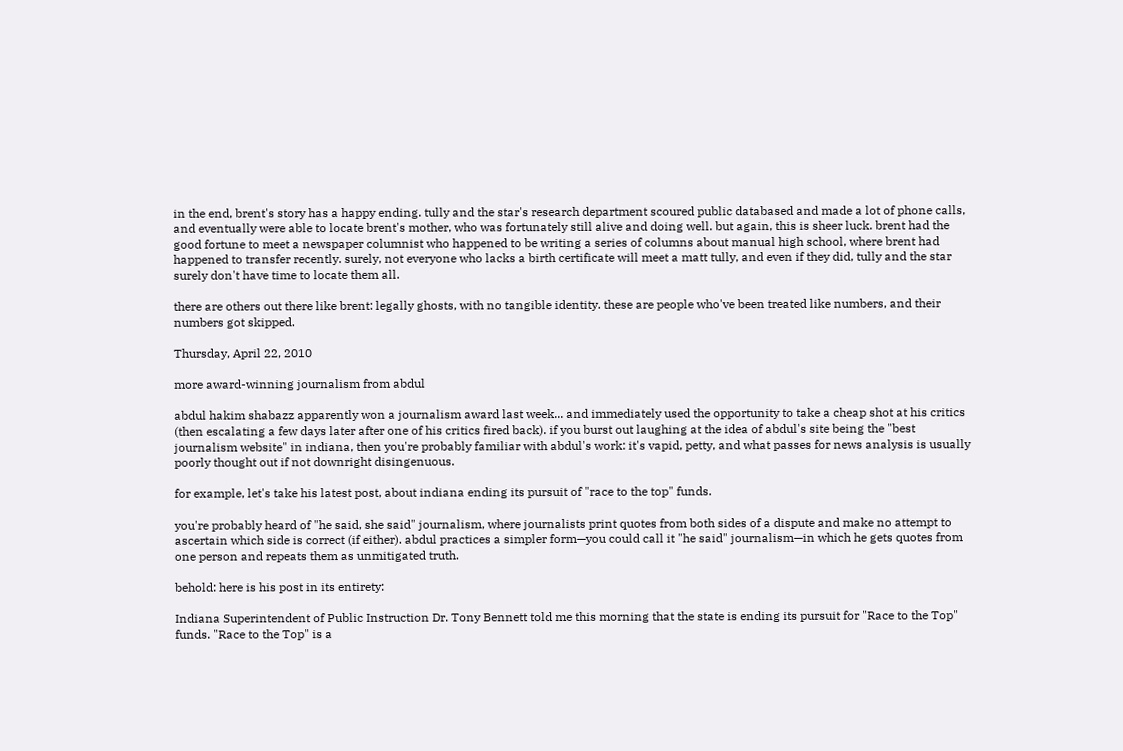in the end, brent's story has a happy ending. tully and the star's research department scoured public databased and made a lot of phone calls, and eventually were able to locate brent's mother, who was fortunately still alive and doing well. but again, this is sheer luck. brent had the good fortune to meet a newspaper columnist who happened to be writing a series of columns about manual high school, where brent had happened to transfer recently. surely, not everyone who lacks a birth certificate will meet a matt tully, and even if they did, tully and the star surely don't have time to locate them all.

there are others out there like brent: legally ghosts, with no tangible identity. these are people who've been treated like numbers, and their numbers got skipped.

Thursday, April 22, 2010

more award-winning journalism from abdul

abdul hakim shabazz apparently won a journalism award last week... and immediately used the opportunity to take a cheap shot at his critics (then escalating a few days later after one of his critics fired back). if you burst out laughing at the idea of abdul's site being the "best journalism website" in indiana, then you're probably familiar with abdul's work: it's vapid, petty, and what passes for news analysis is usually poorly thought out if not downright disingenuous.

for example, let's take his latest post, about indiana ending its pursuit of "race to the top" funds.

you're probably heard of "he said, she said" journalism, where journalists print quotes from both sides of a dispute and make no attempt to ascertain which side is correct (if either). abdul practices a simpler form—you could call it "he said" journalism—in which he gets quotes from one person and repeats them as unmitigated truth.

behold: here is his post in its entirety:

Indiana Superintendent of Public Instruction Dr. Tony Bennett told me this morning that the state is ending its pursuit for "Race to the Top" funds. "Race to the Top" is a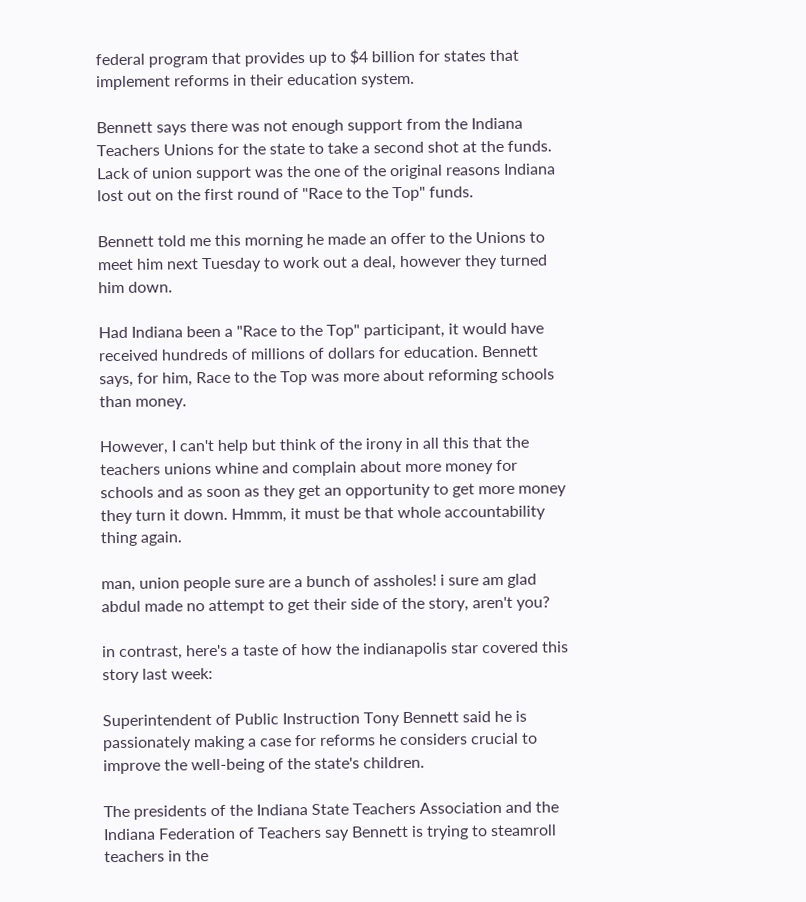federal program that provides up to $4 billion for states that implement reforms in their education system.

Bennett says there was not enough support from the Indiana Teachers Unions for the state to take a second shot at the funds. Lack of union support was the one of the original reasons Indiana lost out on the first round of "Race to the Top" funds.

Bennett told me this morning he made an offer to the Unions to meet him next Tuesday to work out a deal, however they turned him down.

Had Indiana been a "Race to the Top" participant, it would have received hundreds of millions of dollars for education. Bennett says, for him, Race to the Top was more about reforming schools than money.

However, I can't help but think of the irony in all this that the teachers unions whine and complain about more money for schools and as soon as they get an opportunity to get more money they turn it down. Hmmm, it must be that whole accountability thing again.

man, union people sure are a bunch of assholes! i sure am glad abdul made no attempt to get their side of the story, aren't you?

in contrast, here's a taste of how the indianapolis star covered this story last week:

Superintendent of Public Instruction Tony Bennett said he is passionately making a case for reforms he considers crucial to improve the well-being of the state's children.

The presidents of the Indiana State Teachers Association and the Indiana Federation of Teachers say Bennett is trying to steamroll teachers in the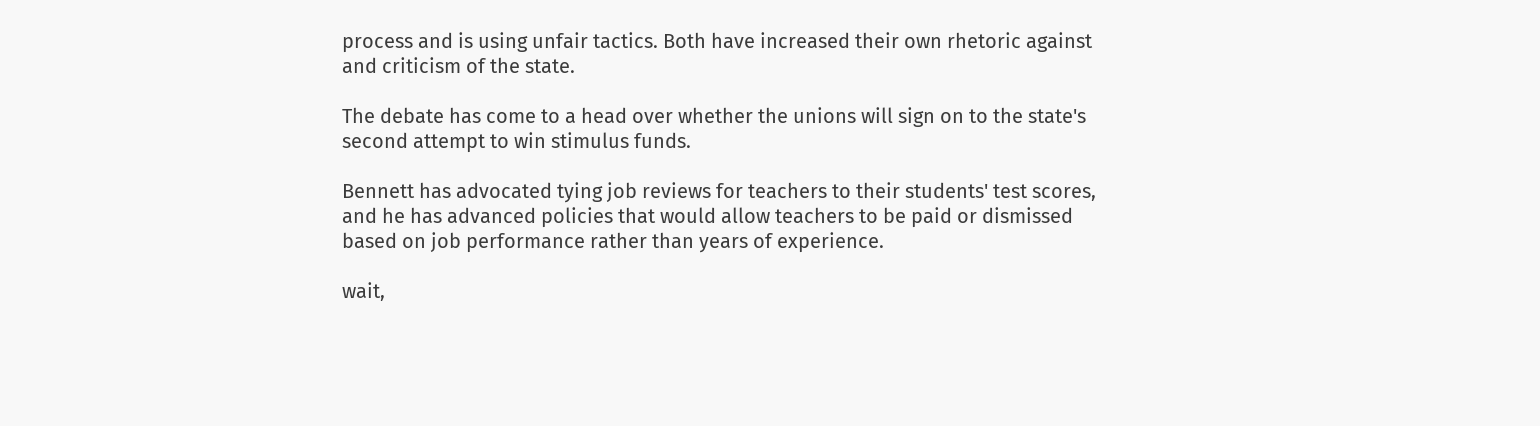process and is using unfair tactics. Both have increased their own rhetoric against and criticism of the state.

The debate has come to a head over whether the unions will sign on to the state's second attempt to win stimulus funds.

Bennett has advocated tying job reviews for teachers to their students' test scores, and he has advanced policies that would allow teachers to be paid or dismissed based on job performance rather than years of experience.

wait,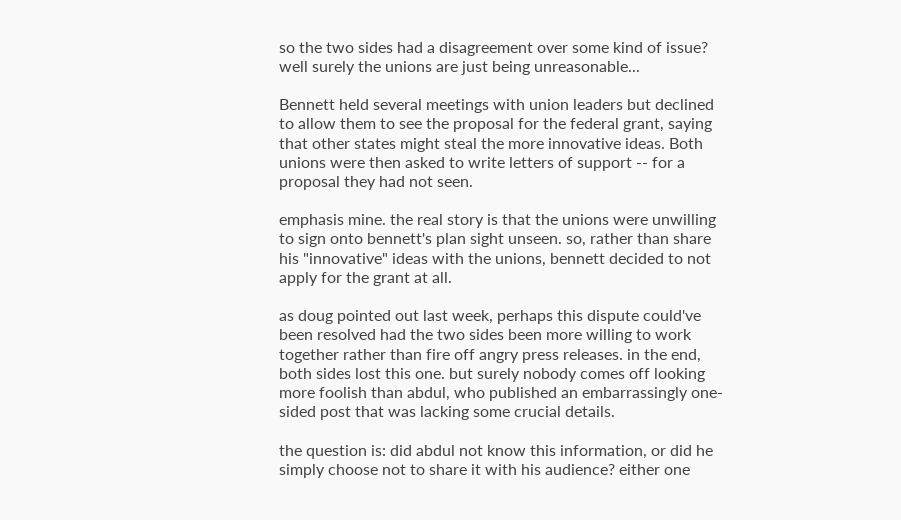so the two sides had a disagreement over some kind of issue? well surely the unions are just being unreasonable...

Bennett held several meetings with union leaders but declined to allow them to see the proposal for the federal grant, saying that other states might steal the more innovative ideas. Both unions were then asked to write letters of support -- for a proposal they had not seen.

emphasis mine. the real story is that the unions were unwilling to sign onto bennett's plan sight unseen. so, rather than share his "innovative" ideas with the unions, bennett decided to not apply for the grant at all.

as doug pointed out last week, perhaps this dispute could've been resolved had the two sides been more willing to work together rather than fire off angry press releases. in the end, both sides lost this one. but surely nobody comes off looking more foolish than abdul, who published an embarrassingly one-sided post that was lacking some crucial details.

the question is: did abdul not know this information, or did he simply choose not to share it with his audience? either one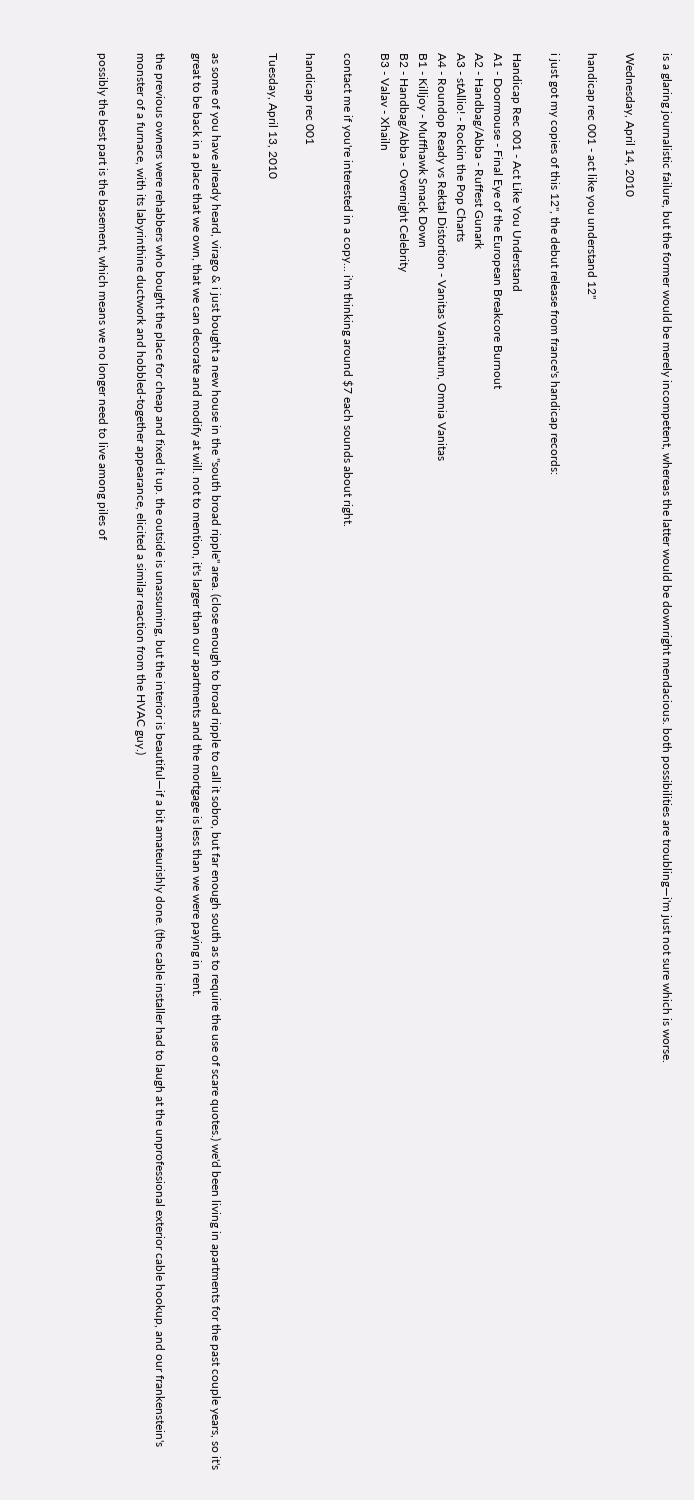is a glaring journalistic failure, but the former would be merely incompetent, whereas the latter would be downright mendacious. both possibilities are troubling—i'm just not sure which is worse.

Wednesday, April 14, 2010

handicap rec 001 - act like you understand 12"

i just got my copies of this 12", the debut release from france's handicap records:

Handicap Rec 001 - Act Like You Understand
A1 - Doormouse - Final Eye of the European Breakcore Burnout
A2 - Handbag/Abba - Ruffest Gunark
A3 - stAllio! - Rockin the Pop Charts
A4 - Roundop Ready vs Rektal Distortion - Vanitas Vanitatum, Omnia Vanitas
B1 - Killjoy - Muffhawk Smack Down
B2 - Handbag/Abba - Overnight Celebrity
B3 - Valav - Xhailn

contact me if you're interested in a copy... i'm thinking around $7 each sounds about right.

handicap rec 001

Tuesday, April 13, 2010


as some of you have already heard, virago & i just bought a new house in the "south broad ripple" area. (close enough to broad ripple to call it sobro, but far enough south as to require the use of scare quotes.) we'd been living in apartments for the past couple years, so it's great to be back in a place that we own, that we can decorate and modify at will. not to mention, it's larger than our apartments and the mortgage is less than we were paying in rent.

the previous owners were rehabbers who bought the place for cheap and fixed it up. the outside is unassuming, but the interior is beautiful—if a bit amateurishly done. (the cable installer had to laugh at the unprofessional exterior cable hookup, and our frankenstein's monster of a furnace, with its labyrinthine ductwork and hobbled-together appearance, elicited a similar reaction from the HVAC guy.)

possibly the best part is the basement, which means we no longer need to live among piles of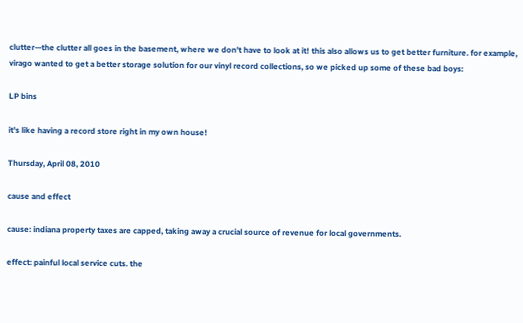clutter—the clutter all goes in the basement, where we don't have to look at it! this also allows us to get better furniture. for example, virago wanted to get a better storage solution for our vinyl record collections, so we picked up some of these bad boys:

LP bins

it's like having a record store right in my own house!

Thursday, April 08, 2010

cause and effect

cause: indiana property taxes are capped, taking away a crucial source of revenue for local governments.

effect: painful local service cuts. the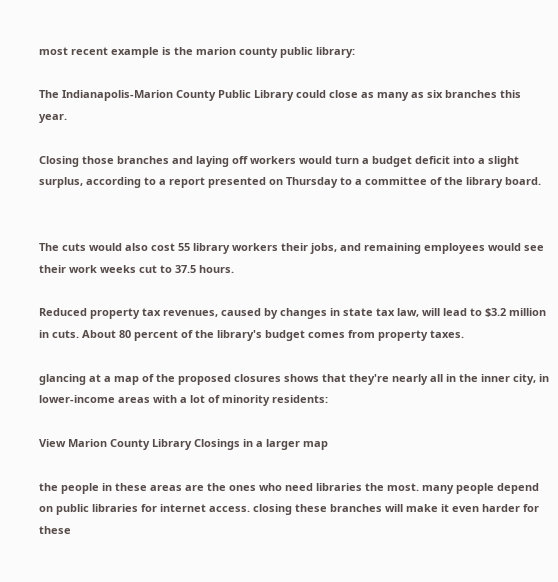most recent example is the marion county public library:

The Indianapolis-Marion County Public Library could close as many as six branches this year.

Closing those branches and laying off workers would turn a budget deficit into a slight surplus, according to a report presented on Thursday to a committee of the library board.


The cuts would also cost 55 library workers their jobs, and remaining employees would see their work weeks cut to 37.5 hours.

Reduced property tax revenues, caused by changes in state tax law, will lead to $3.2 million in cuts. About 80 percent of the library's budget comes from property taxes.

glancing at a map of the proposed closures shows that they're nearly all in the inner city, in lower-income areas with a lot of minority residents:

View Marion County Library Closings in a larger map

the people in these areas are the ones who need libraries the most. many people depend on public libraries for internet access. closing these branches will make it even harder for these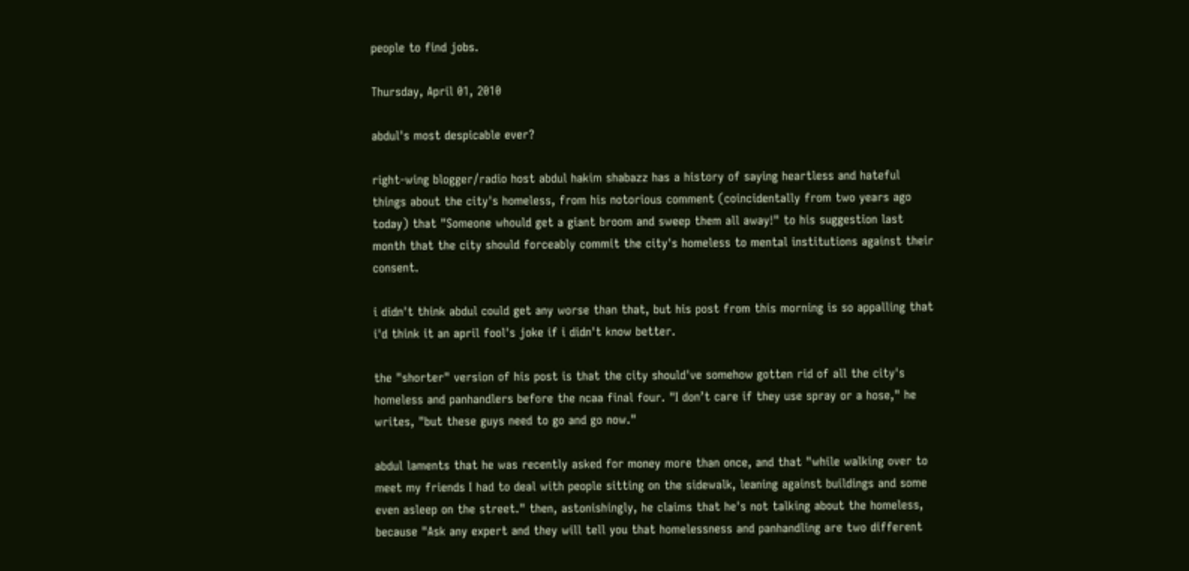people to find jobs.

Thursday, April 01, 2010

abdul's most despicable ever?

right-wing blogger/radio host abdul hakim shabazz has a history of saying heartless and hateful things about the city's homeless, from his notorious comment (coincidentally from two years ago today) that "Someone whould get a giant broom and sweep them all away!" to his suggestion last month that the city should forceably commit the city's homeless to mental institutions against their consent.

i didn't think abdul could get any worse than that, but his post from this morning is so appalling that i'd think it an april fool's joke if i didn't know better.

the "shorter" version of his post is that the city should've somehow gotten rid of all the city's homeless and panhandlers before the ncaa final four. "I don’t care if they use spray or a hose," he writes, "but these guys need to go and go now."

abdul laments that he was recently asked for money more than once, and that "while walking over to meet my friends I had to deal with people sitting on the sidewalk, leaning against buildings and some even asleep on the street." then, astonishingly, he claims that he's not talking about the homeless, because "Ask any expert and they will tell you that homelessness and panhandling are two different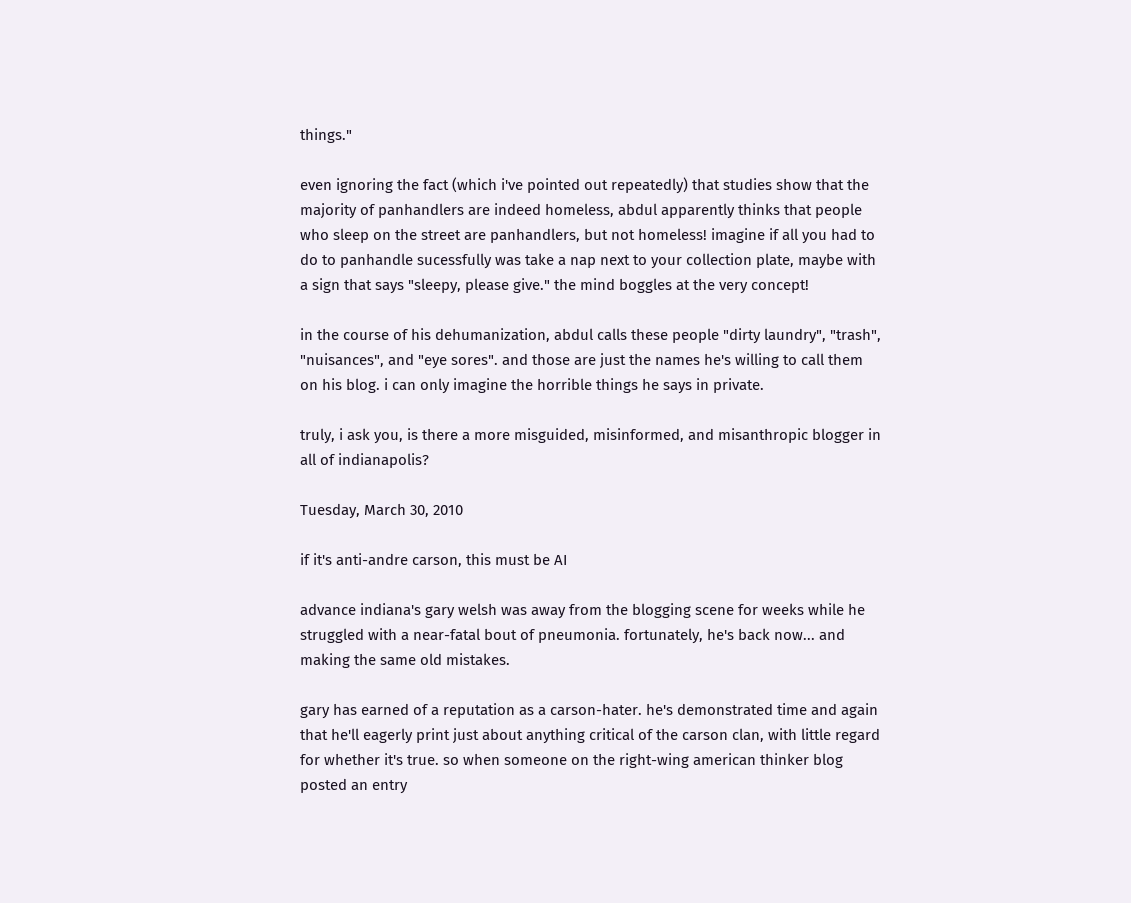things."

even ignoring the fact (which i've pointed out repeatedly) that studies show that the majority of panhandlers are indeed homeless, abdul apparently thinks that people who sleep on the street are panhandlers, but not homeless! imagine if all you had to do to panhandle sucessfully was take a nap next to your collection plate, maybe with a sign that says "sleepy, please give." the mind boggles at the very concept!

in the course of his dehumanization, abdul calls these people "dirty laundry", "trash", "nuisances", and "eye sores". and those are just the names he's willing to call them on his blog. i can only imagine the horrible things he says in private.

truly, i ask you, is there a more misguided, misinformed, and misanthropic blogger in all of indianapolis?

Tuesday, March 30, 2010

if it's anti-andre carson, this must be AI

advance indiana's gary welsh was away from the blogging scene for weeks while he struggled with a near-fatal bout of pneumonia. fortunately, he's back now... and making the same old mistakes.

gary has earned of a reputation as a carson-hater. he's demonstrated time and again that he'll eagerly print just about anything critical of the carson clan, with little regard for whether it's true. so when someone on the right-wing american thinker blog posted an entry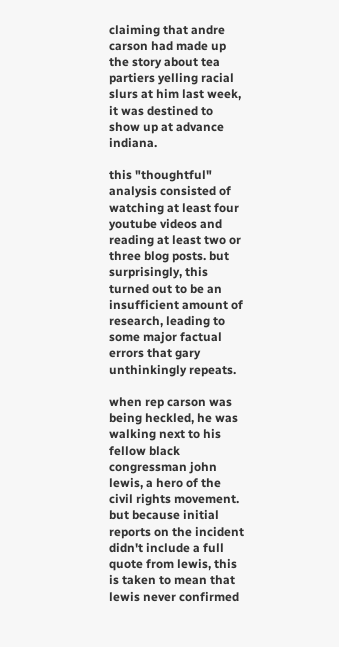claiming that andre carson had made up the story about tea partiers yelling racial slurs at him last week, it was destined to show up at advance indiana.

this "thoughtful" analysis consisted of watching at least four youtube videos and reading at least two or three blog posts. but surprisingly, this turned out to be an insufficient amount of research, leading to some major factual errors that gary unthinkingly repeats.

when rep carson was being heckled, he was walking next to his fellow black congressman john lewis, a hero of the civil rights movement. but because initial reports on the incident didn't include a full quote from lewis, this is taken to mean that lewis never confirmed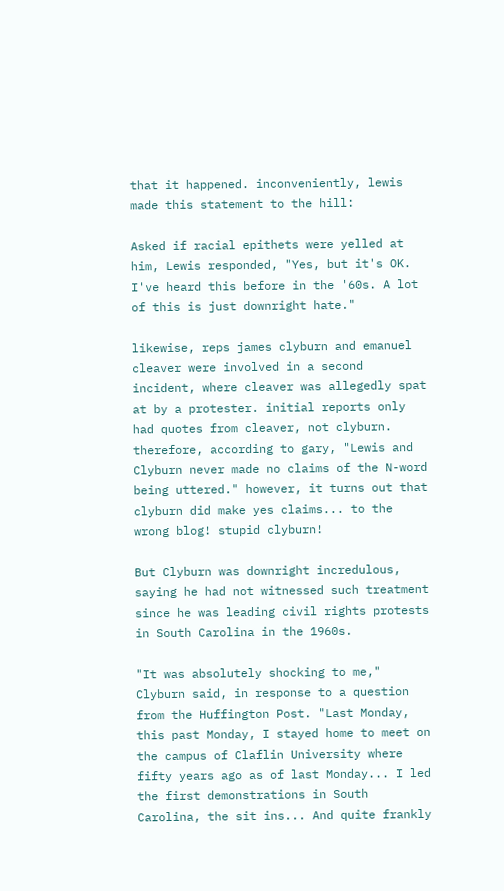that it happened. inconveniently, lewis made this statement to the hill:

Asked if racial epithets were yelled at him, Lewis responded, "Yes, but it's OK. I've heard this before in the '60s. A lot of this is just downright hate."

likewise, reps james clyburn and emanuel cleaver were involved in a second incident, where cleaver was allegedly spat at by a protester. initial reports only had quotes from cleaver, not clyburn. therefore, according to gary, "Lewis and Clyburn never made no claims of the N-word being uttered." however, it turns out that clyburn did make yes claims... to the wrong blog! stupid clyburn!

But Clyburn was downright incredulous, saying he had not witnessed such treatment since he was leading civil rights protests in South Carolina in the 1960s.

"It was absolutely shocking to me," Clyburn said, in response to a question from the Huffington Post. "Last Monday, this past Monday, I stayed home to meet on the campus of Claflin University where fifty years ago as of last Monday... I led the first demonstrations in South Carolina, the sit ins... And quite frankly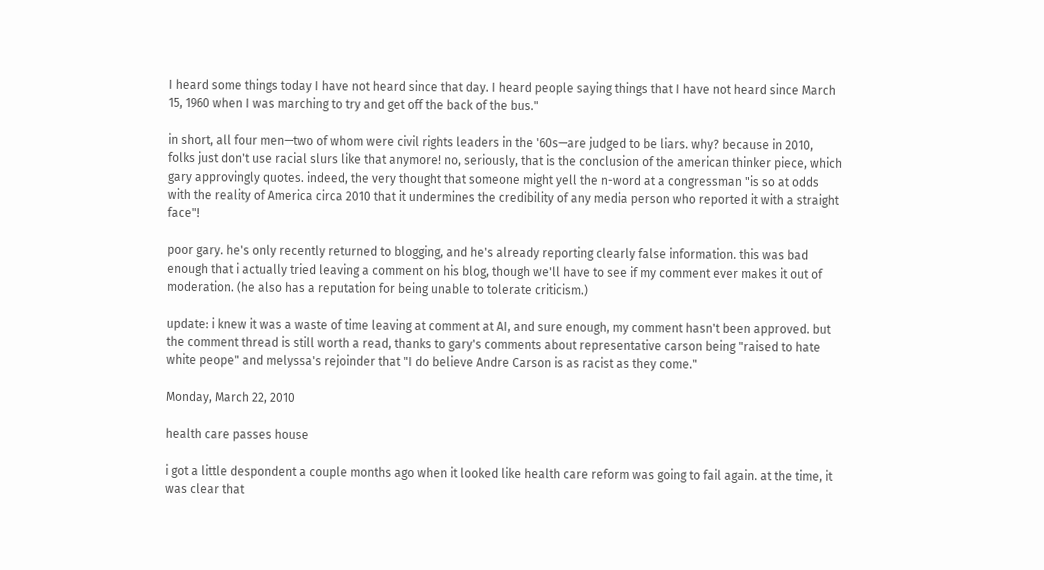I heard some things today I have not heard since that day. I heard people saying things that I have not heard since March 15, 1960 when I was marching to try and get off the back of the bus."

in short, all four men—two of whom were civil rights leaders in the '60s—are judged to be liars. why? because in 2010, folks just don't use racial slurs like that anymore! no, seriously, that is the conclusion of the american thinker piece, which gary approvingly quotes. indeed, the very thought that someone might yell the n-word at a congressman "is so at odds with the reality of America circa 2010 that it undermines the credibility of any media person who reported it with a straight face"!

poor gary. he's only recently returned to blogging, and he's already reporting clearly false information. this was bad enough that i actually tried leaving a comment on his blog, though we'll have to see if my comment ever makes it out of moderation. (he also has a reputation for being unable to tolerate criticism.)

update: i knew it was a waste of time leaving at comment at AI, and sure enough, my comment hasn't been approved. but the comment thread is still worth a read, thanks to gary's comments about representative carson being "raised to hate white peope" and melyssa's rejoinder that "I do believe Andre Carson is as racist as they come."

Monday, March 22, 2010

health care passes house

i got a little despondent a couple months ago when it looked like health care reform was going to fail again. at the time, it was clear that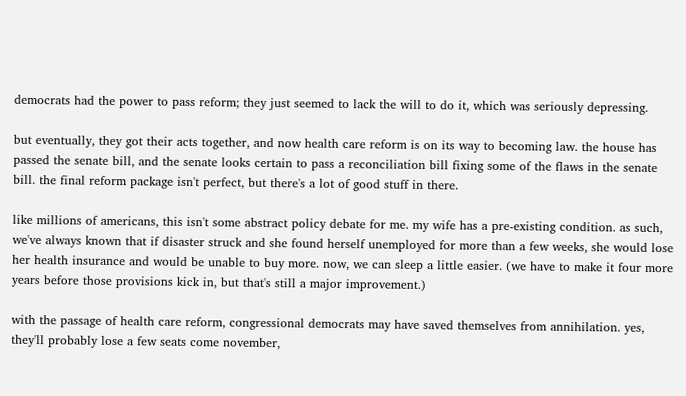democrats had the power to pass reform; they just seemed to lack the will to do it, which was seriously depressing.

but eventually, they got their acts together, and now health care reform is on its way to becoming law. the house has passed the senate bill, and the senate looks certain to pass a reconciliation bill fixing some of the flaws in the senate bill. the final reform package isn't perfect, but there's a lot of good stuff in there.

like millions of americans, this isn't some abstract policy debate for me. my wife has a pre-existing condition. as such, we've always known that if disaster struck and she found herself unemployed for more than a few weeks, she would lose her health insurance and would be unable to buy more. now, we can sleep a little easier. (we have to make it four more years before those provisions kick in, but that's still a major improvement.)

with the passage of health care reform, congressional democrats may have saved themselves from annihilation. yes, they'll probably lose a few seats come november,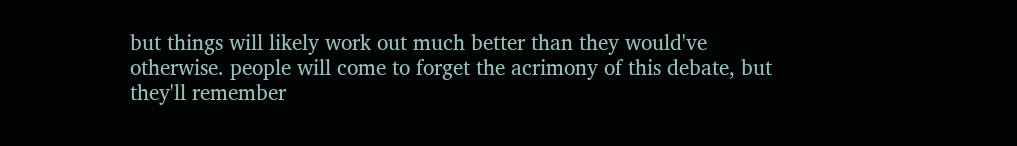but things will likely work out much better than they would've otherwise. people will come to forget the acrimony of this debate, but they'll remember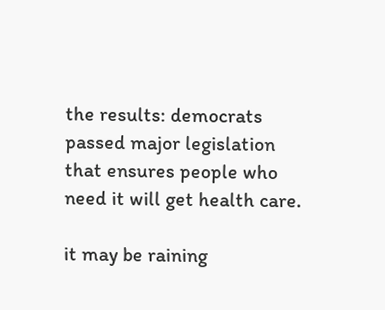the results: democrats passed major legislation that ensures people who need it will get health care.

it may be raining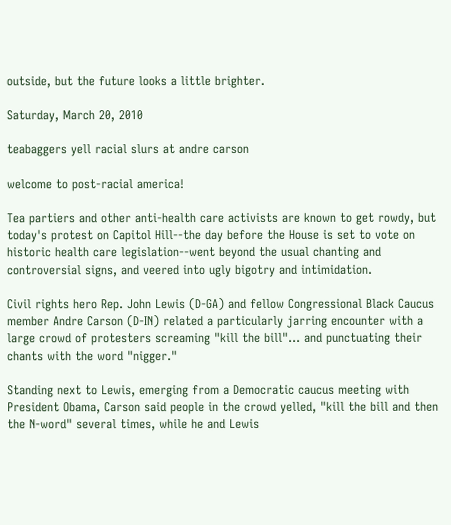outside, but the future looks a little brighter.

Saturday, March 20, 2010

teabaggers yell racial slurs at andre carson

welcome to post-racial america!

Tea partiers and other anti-health care activists are known to get rowdy, but today's protest on Capitol Hill--the day before the House is set to vote on historic health care legislation--went beyond the usual chanting and controversial signs, and veered into ugly bigotry and intimidation.

Civil rights hero Rep. John Lewis (D-GA) and fellow Congressional Black Caucus member Andre Carson (D-IN) related a particularly jarring encounter with a large crowd of protesters screaming "kill the bill"... and punctuating their chants with the word "nigger."

Standing next to Lewis, emerging from a Democratic caucus meeting with President Obama, Carson said people in the crowd yelled, "kill the bill and then the N-word" several times, while he and Lewis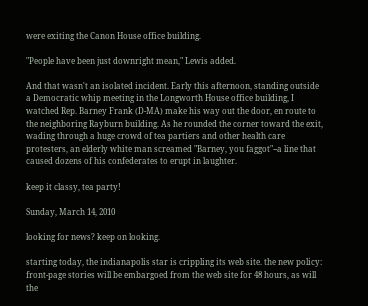were exiting the Canon House office building.

"People have been just downright mean," Lewis added.

And that wasn't an isolated incident. Early this afternoon, standing outside a Democratic whip meeting in the Longworth House office building, I watched Rep. Barney Frank (D-MA) make his way out the door, en route to the neighboring Rayburn building. As he rounded the corner toward the exit, wading through a huge crowd of tea partiers and other health care protesters, an elderly white man screamed "Barney, you faggot"--a line that caused dozens of his confederates to erupt in laughter.

keep it classy, tea party!

Sunday, March 14, 2010

looking for news? keep on looking.

starting today, the indianapolis star is crippling its web site. the new policy: front-page stories will be embargoed from the web site for 48 hours, as will the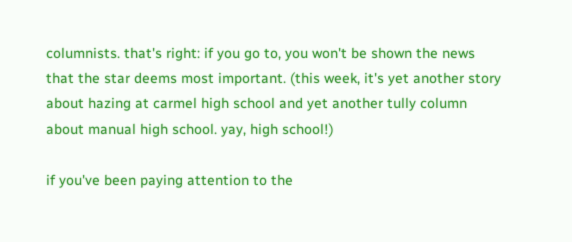columnists. that's right: if you go to, you won't be shown the news that the star deems most important. (this week, it's yet another story about hazing at carmel high school and yet another tully column about manual high school. yay, high school!)

if you've been paying attention to the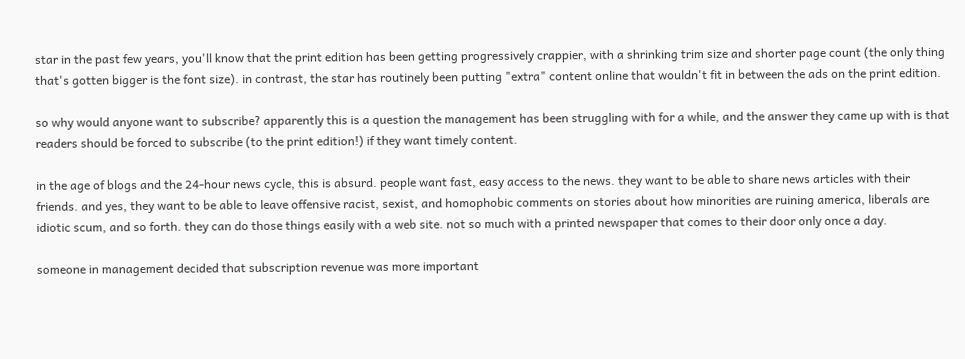star in the past few years, you'll know that the print edition has been getting progressively crappier, with a shrinking trim size and shorter page count (the only thing that's gotten bigger is the font size). in contrast, the star has routinely been putting "extra" content online that wouldn't fit in between the ads on the print edition.

so why would anyone want to subscribe? apparently this is a question the management has been struggling with for a while, and the answer they came up with is that readers should be forced to subscribe (to the print edition!) if they want timely content.

in the age of blogs and the 24-hour news cycle, this is absurd. people want fast, easy access to the news. they want to be able to share news articles with their friends. and yes, they want to be able to leave offensive racist, sexist, and homophobic comments on stories about how minorities are ruining america, liberals are idiotic scum, and so forth. they can do those things easily with a web site. not so much with a printed newspaper that comes to their door only once a day.

someone in management decided that subscription revenue was more important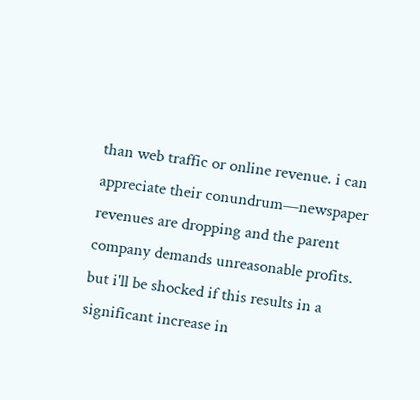than web traffic or online revenue. i can appreciate their conundrum—newspaper revenues are dropping and the parent company demands unreasonable profits. but i'll be shocked if this results in a significant increase in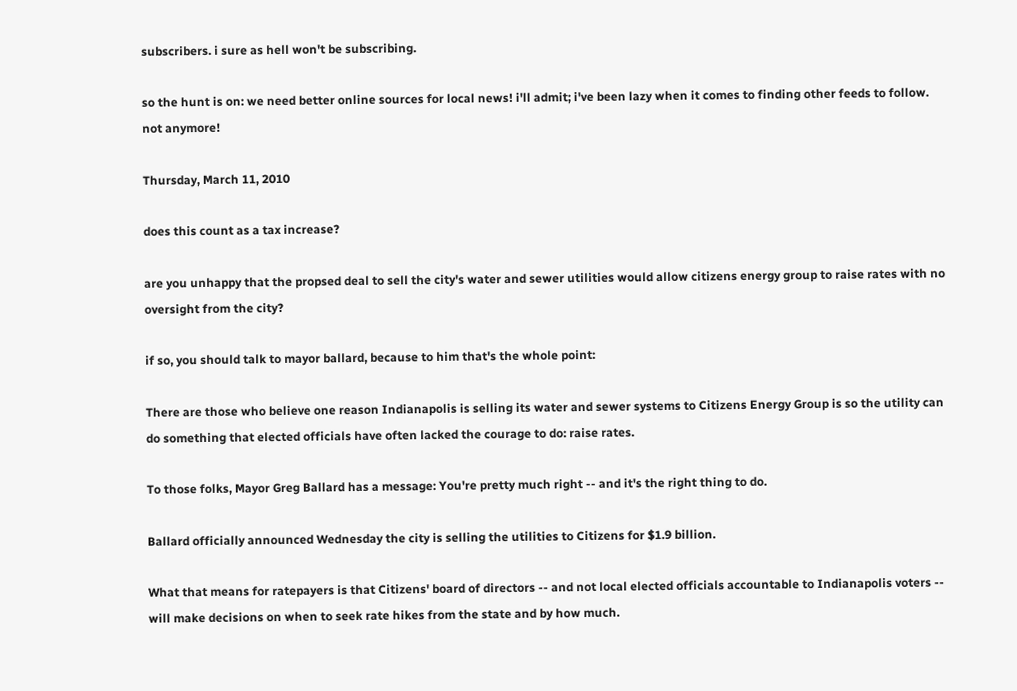subscribers. i sure as hell won't be subscribing.

so the hunt is on: we need better online sources for local news! i'll admit; i've been lazy when it comes to finding other feeds to follow. not anymore!

Thursday, March 11, 2010

does this count as a tax increase?

are you unhappy that the propsed deal to sell the city's water and sewer utilities would allow citizens energy group to raise rates with no oversight from the city?

if so, you should talk to mayor ballard, because to him that's the whole point:

There are those who believe one reason Indianapolis is selling its water and sewer systems to Citizens Energy Group is so the utility can do something that elected officials have often lacked the courage to do: raise rates.

To those folks, Mayor Greg Ballard has a message: You're pretty much right -- and it's the right thing to do.

Ballard officially announced Wednesday the city is selling the utilities to Citizens for $1.9 billion.

What that means for ratepayers is that Citizens' board of directors -- and not local elected officials accountable to Indianapolis voters -- will make decisions on when to seek rate hikes from the state and by how much.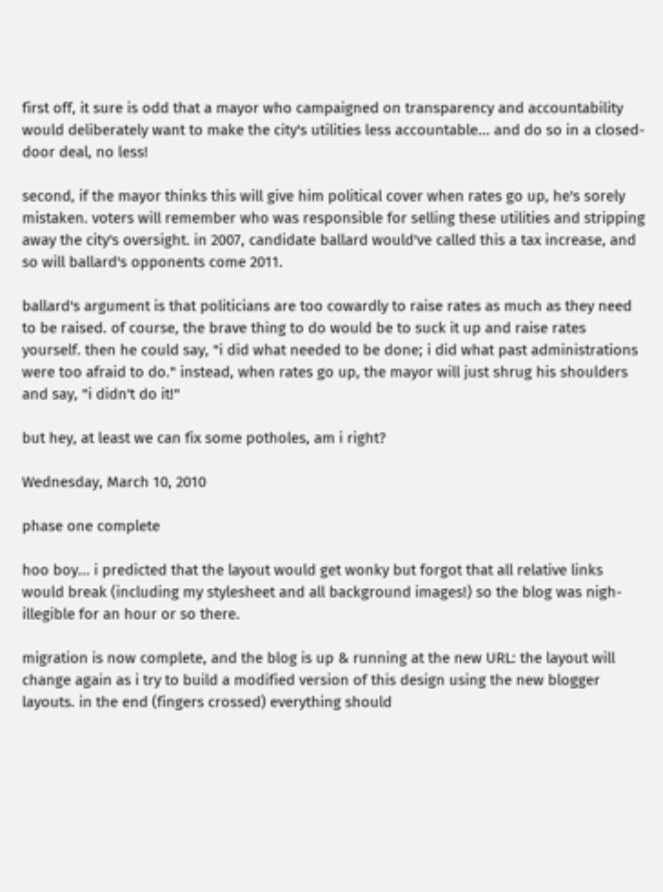first off, it sure is odd that a mayor who campaigned on transparency and accountability would deliberately want to make the city's utilities less accountable... and do so in a closed-door deal, no less!

second, if the mayor thinks this will give him political cover when rates go up, he's sorely mistaken. voters will remember who was responsible for selling these utilities and stripping away the city's oversight. in 2007, candidate ballard would've called this a tax increase, and so will ballard's opponents come 2011.

ballard's argument is that politicians are too cowardly to raise rates as much as they need to be raised. of course, the brave thing to do would be to suck it up and raise rates yourself. then he could say, "i did what needed to be done; i did what past administrations were too afraid to do." instead, when rates go up, the mayor will just shrug his shoulders and say, "i didn't do it!"

but hey, at least we can fix some potholes, am i right?

Wednesday, March 10, 2010

phase one complete

hoo boy... i predicted that the layout would get wonky but forgot that all relative links would break (including my stylesheet and all background images!) so the blog was nigh-illegible for an hour or so there.

migration is now complete, and the blog is up & running at the new URL: the layout will change again as i try to build a modified version of this design using the new blogger layouts. in the end (fingers crossed) everything should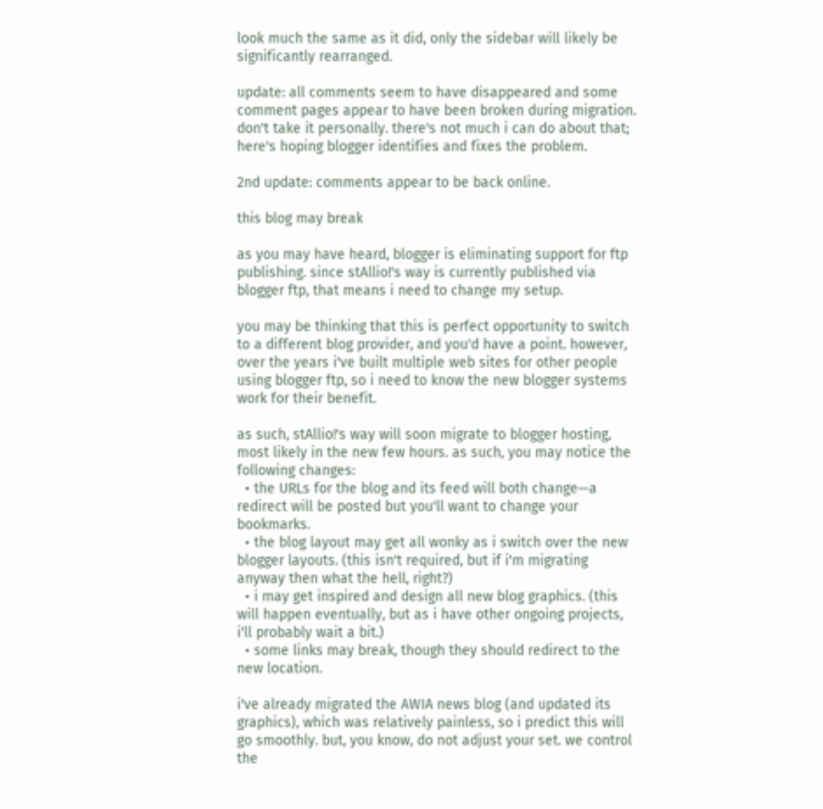look much the same as it did, only the sidebar will likely be significantly rearranged.

update: all comments seem to have disappeared and some comment pages appear to have been broken during migration. don't take it personally. there's not much i can do about that; here's hoping blogger identifies and fixes the problem.

2nd update: comments appear to be back online.

this blog may break

as you may have heard, blogger is eliminating support for ftp publishing. since stAllio!'s way is currently published via blogger ftp, that means i need to change my setup.

you may be thinking that this is perfect opportunity to switch to a different blog provider, and you'd have a point. however, over the years i've built multiple web sites for other people using blogger ftp, so i need to know the new blogger systems work for their benefit.

as such, stAllio!'s way will soon migrate to blogger hosting, most likely in the new few hours. as such, you may notice the following changes:
  • the URLs for the blog and its feed will both change—a redirect will be posted but you'll want to change your bookmarks.
  • the blog layout may get all wonky as i switch over the new blogger layouts. (this isn't required, but if i'm migrating anyway then what the hell, right?)
  • i may get inspired and design all new blog graphics. (this will happen eventually, but as i have other ongoing projects, i'll probably wait a bit.)
  • some links may break, though they should redirect to the new location.

i've already migrated the AWIA news blog (and updated its graphics), which was relatively painless, so i predict this will go smoothly. but, you know, do not adjust your set. we control the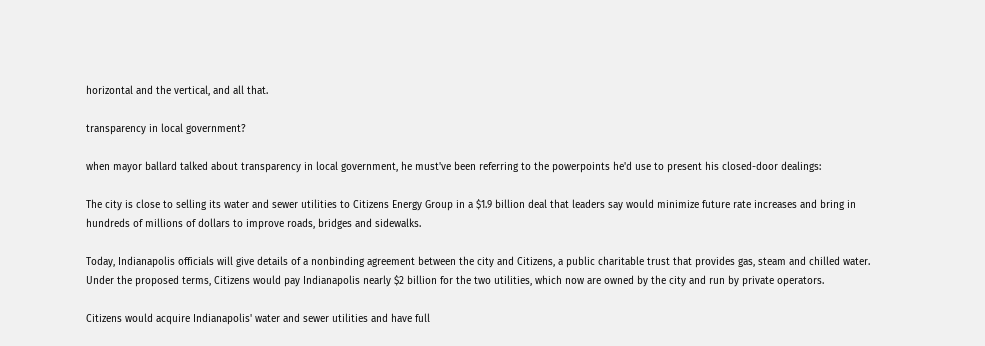horizontal and the vertical, and all that.

transparency in local government?

when mayor ballard talked about transparency in local government, he must've been referring to the powerpoints he'd use to present his closed-door dealings:

The city is close to selling its water and sewer utilities to Citizens Energy Group in a $1.9 billion deal that leaders say would minimize future rate increases and bring in hundreds of millions of dollars to improve roads, bridges and sidewalks.

Today, Indianapolis officials will give details of a nonbinding agreement between the city and Citizens, a public charitable trust that provides gas, steam and chilled water. Under the proposed terms, Citizens would pay Indianapolis nearly $2 billion for the two utilities, which now are owned by the city and run by private operators.

Citizens would acquire Indianapolis' water and sewer utilities and have full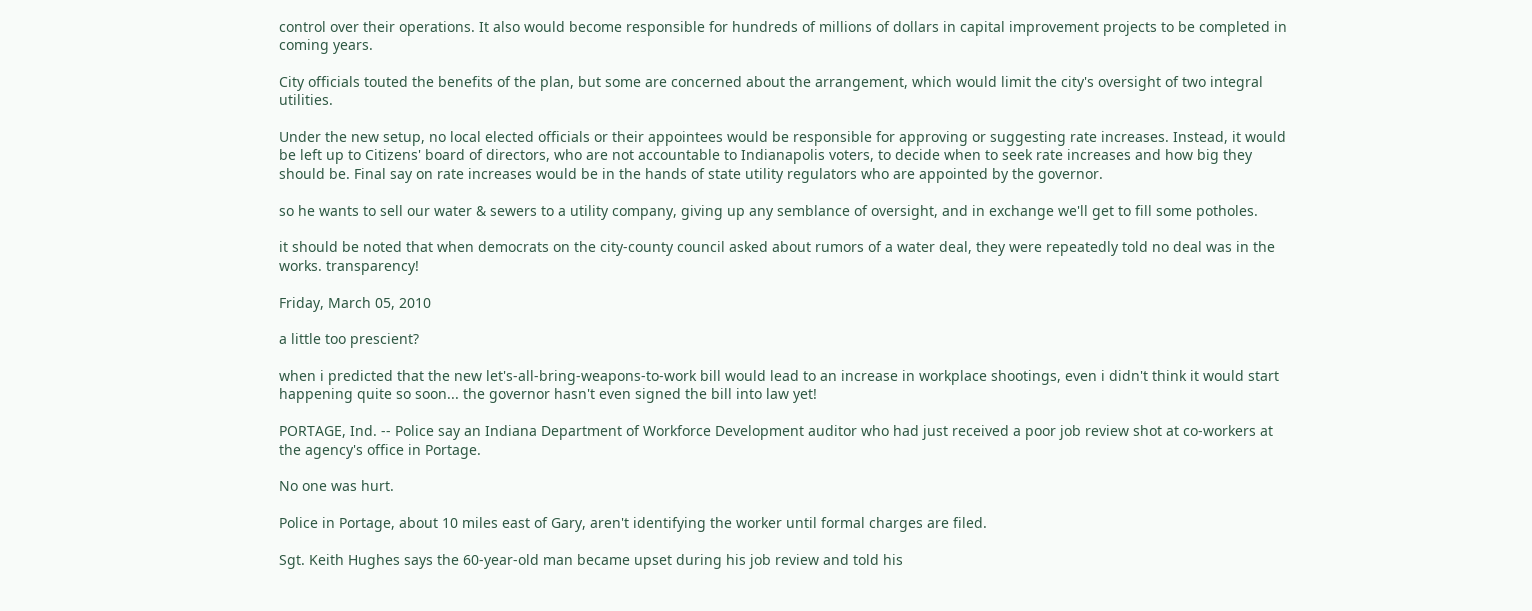control over their operations. It also would become responsible for hundreds of millions of dollars in capital improvement projects to be completed in coming years.

City officials touted the benefits of the plan, but some are concerned about the arrangement, which would limit the city's oversight of two integral utilities.

Under the new setup, no local elected officials or their appointees would be responsible for approving or suggesting rate increases. Instead, it would be left up to Citizens' board of directors, who are not accountable to Indianapolis voters, to decide when to seek rate increases and how big they should be. Final say on rate increases would be in the hands of state utility regulators who are appointed by the governor.

so he wants to sell our water & sewers to a utility company, giving up any semblance of oversight, and in exchange we'll get to fill some potholes.

it should be noted that when democrats on the city-county council asked about rumors of a water deal, they were repeatedly told no deal was in the works. transparency!

Friday, March 05, 2010

a little too prescient?

when i predicted that the new let's-all-bring-weapons-to-work bill would lead to an increase in workplace shootings, even i didn't think it would start happening quite so soon... the governor hasn't even signed the bill into law yet!

PORTAGE, Ind. -- Police say an Indiana Department of Workforce Development auditor who had just received a poor job review shot at co-workers at the agency's office in Portage.

No one was hurt.

Police in Portage, about 10 miles east of Gary, aren't identifying the worker until formal charges are filed.

Sgt. Keith Hughes says the 60-year-old man became upset during his job review and told his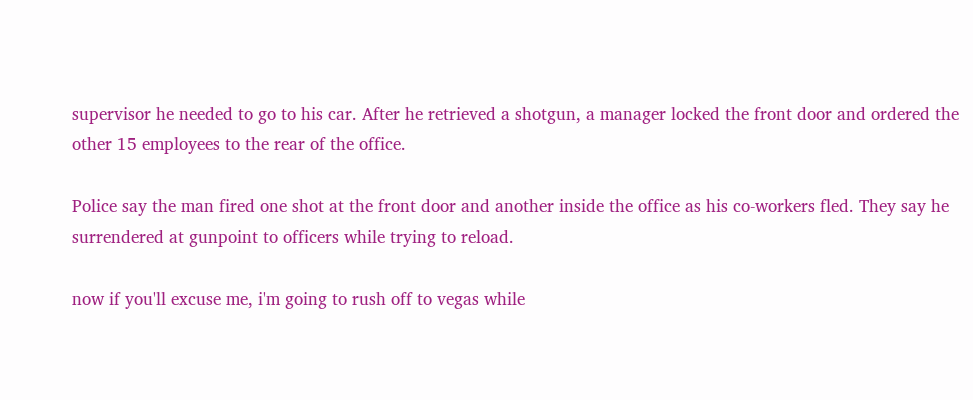supervisor he needed to go to his car. After he retrieved a shotgun, a manager locked the front door and ordered the other 15 employees to the rear of the office.

Police say the man fired one shot at the front door and another inside the office as his co-workers fled. They say he surrendered at gunpoint to officers while trying to reload.

now if you'll excuse me, i'm going to rush off to vegas while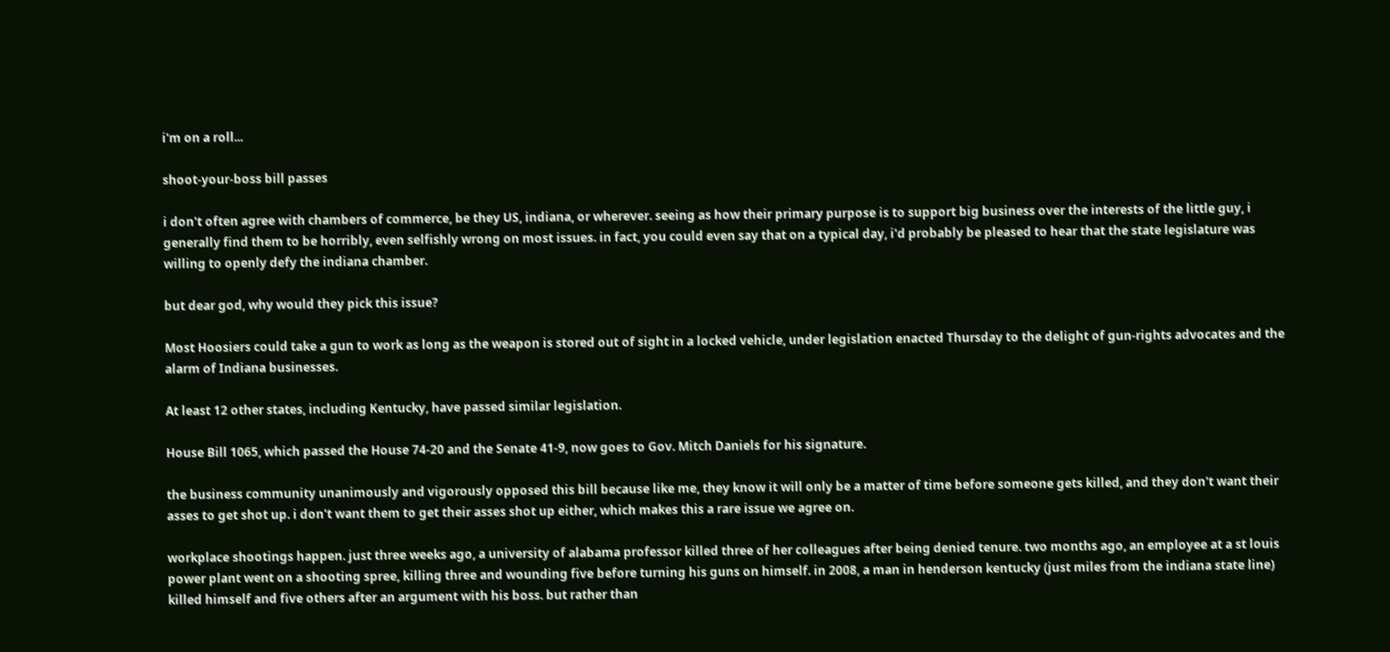i'm on a roll...

shoot-your-boss bill passes

i don't often agree with chambers of commerce, be they US, indiana, or wherever. seeing as how their primary purpose is to support big business over the interests of the little guy, i generally find them to be horribly, even selfishly wrong on most issues. in fact, you could even say that on a typical day, i'd probably be pleased to hear that the state legislature was willing to openly defy the indiana chamber.

but dear god, why would they pick this issue?

Most Hoosiers could take a gun to work as long as the weapon is stored out of sight in a locked vehicle, under legislation enacted Thursday to the delight of gun-rights advocates and the alarm of Indiana businesses.

At least 12 other states, including Kentucky, have passed similar legislation.

House Bill 1065, which passed the House 74-20 and the Senate 41-9, now goes to Gov. Mitch Daniels for his signature.

the business community unanimously and vigorously opposed this bill because like me, they know it will only be a matter of time before someone gets killed, and they don't want their asses to get shot up. i don't want them to get their asses shot up either, which makes this a rare issue we agree on.

workplace shootings happen. just three weeks ago, a university of alabama professor killed three of her colleagues after being denied tenure. two months ago, an employee at a st louis power plant went on a shooting spree, killing three and wounding five before turning his guns on himself. in 2008, a man in henderson kentucky (just miles from the indiana state line) killed himself and five others after an argument with his boss. but rather than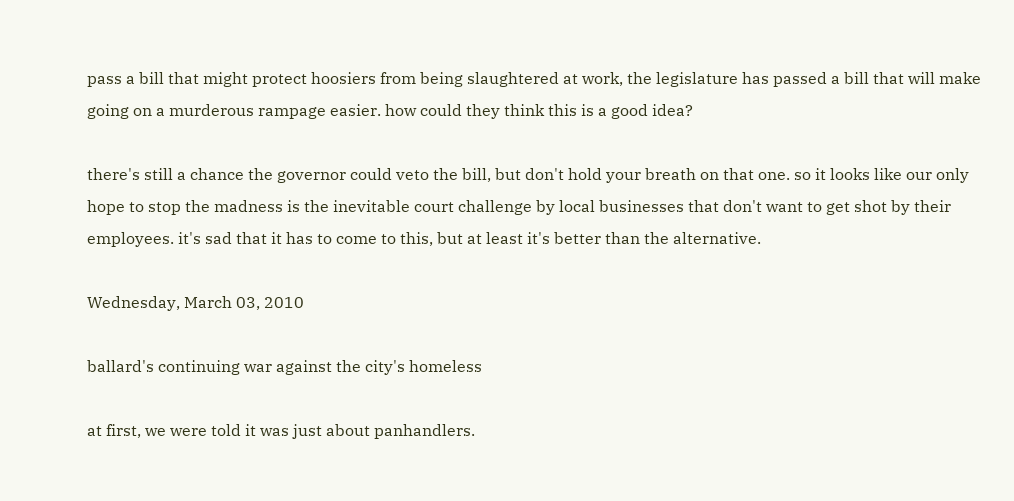pass a bill that might protect hoosiers from being slaughtered at work, the legislature has passed a bill that will make going on a murderous rampage easier. how could they think this is a good idea?

there's still a chance the governor could veto the bill, but don't hold your breath on that one. so it looks like our only hope to stop the madness is the inevitable court challenge by local businesses that don't want to get shot by their employees. it's sad that it has to come to this, but at least it's better than the alternative.

Wednesday, March 03, 2010

ballard's continuing war against the city's homeless

at first, we were told it was just about panhandlers.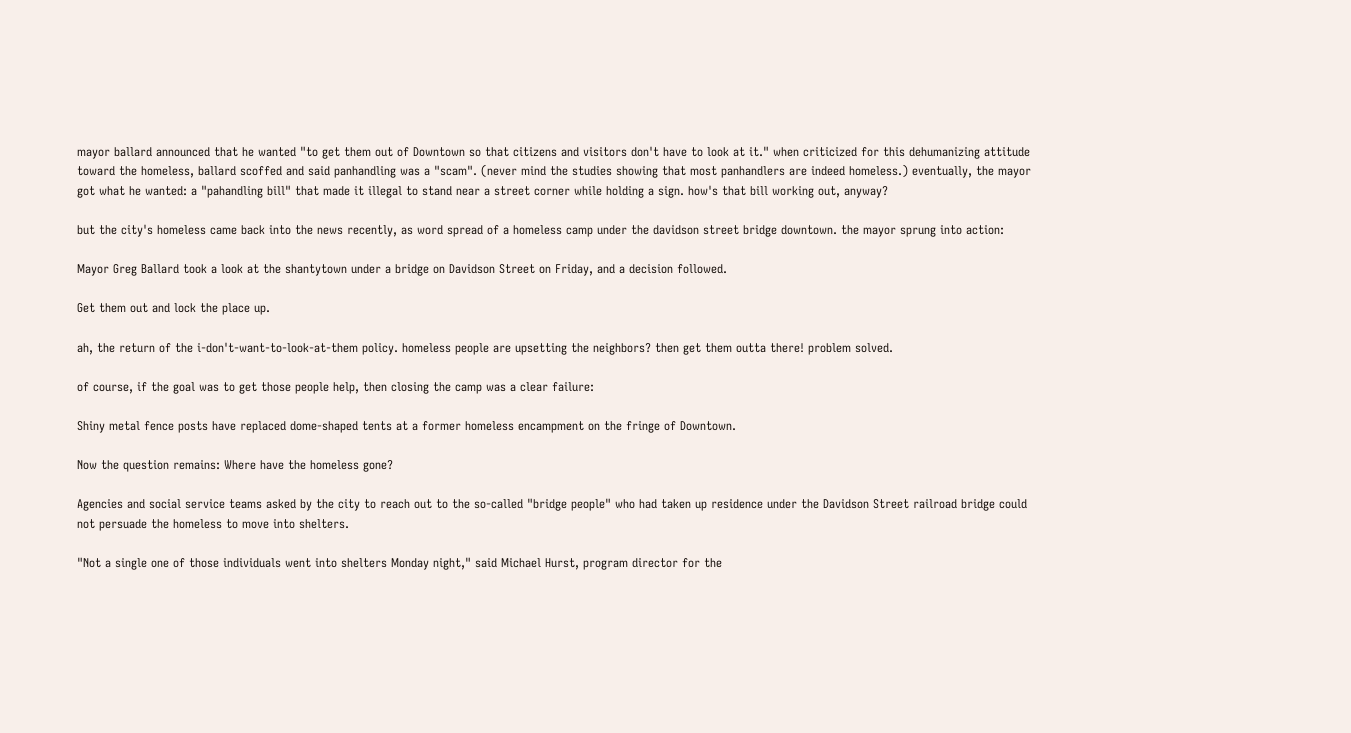mayor ballard announced that he wanted "to get them out of Downtown so that citizens and visitors don't have to look at it." when criticized for this dehumanizing attitude toward the homeless, ballard scoffed and said panhandling was a "scam". (never mind the studies showing that most panhandlers are indeed homeless.) eventually, the mayor got what he wanted: a "pahandling bill" that made it illegal to stand near a street corner while holding a sign. how's that bill working out, anyway?

but the city's homeless came back into the news recently, as word spread of a homeless camp under the davidson street bridge downtown. the mayor sprung into action:

Mayor Greg Ballard took a look at the shantytown under a bridge on Davidson Street on Friday, and a decision followed.

Get them out and lock the place up.

ah, the return of the i-don't-want-to-look-at-them policy. homeless people are upsetting the neighbors? then get them outta there! problem solved.

of course, if the goal was to get those people help, then closing the camp was a clear failure:

Shiny metal fence posts have replaced dome-shaped tents at a former homeless encampment on the fringe of Downtown.

Now the question remains: Where have the homeless gone?

Agencies and social service teams asked by the city to reach out to the so-called "bridge people" who had taken up residence under the Davidson Street railroad bridge could not persuade the homeless to move into shelters.

"Not a single one of those individuals went into shelters Monday night," said Michael Hurst, program director for the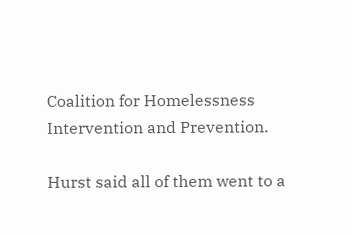Coalition for Homelessness Intervention and Prevention.

Hurst said all of them went to a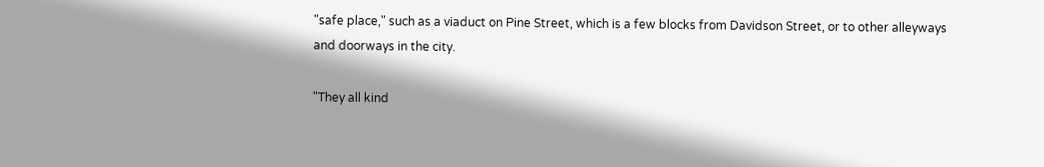"safe place," such as a viaduct on Pine Street, which is a few blocks from Davidson Street, or to other alleyways and doorways in the city.

"They all kind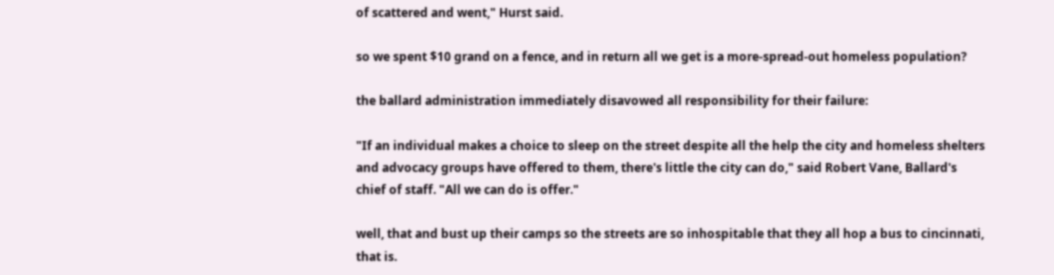of scattered and went," Hurst said.

so we spent $10 grand on a fence, and in return all we get is a more-spread-out homeless population?

the ballard administration immediately disavowed all responsibility for their failure:

"If an individual makes a choice to sleep on the street despite all the help the city and homeless shelters and advocacy groups have offered to them, there's little the city can do," said Robert Vane, Ballard's chief of staff. "All we can do is offer."

well, that and bust up their camps so the streets are so inhospitable that they all hop a bus to cincinnati, that is.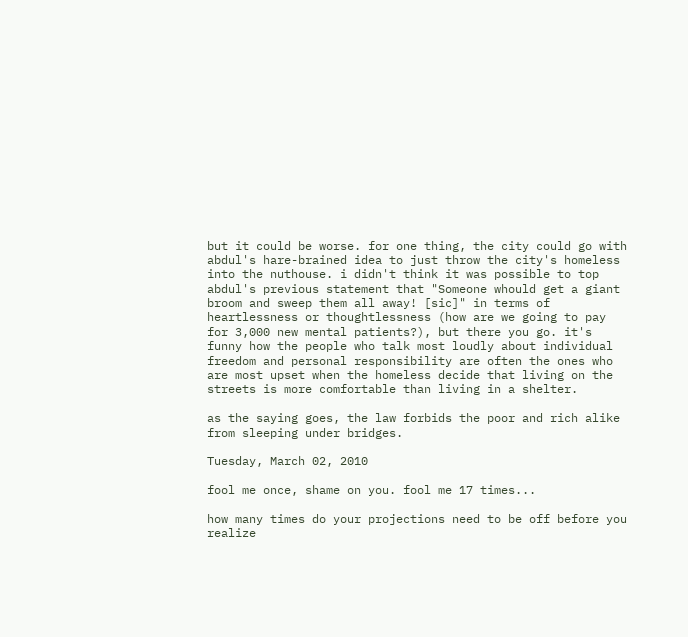but it could be worse. for one thing, the city could go with abdul's hare-brained idea to just throw the city's homeless into the nuthouse. i didn't think it was possible to top abdul's previous statement that "Someone whould get a giant broom and sweep them all away! [sic]" in terms of heartlessness or thoughtlessness (how are we going to pay for 3,000 new mental patients?), but there you go. it's funny how the people who talk most loudly about individual freedom and personal responsibility are often the ones who are most upset when the homeless decide that living on the streets is more comfortable than living in a shelter.

as the saying goes, the law forbids the poor and rich alike from sleeping under bridges.

Tuesday, March 02, 2010

fool me once, shame on you. fool me 17 times...

how many times do your projections need to be off before you realize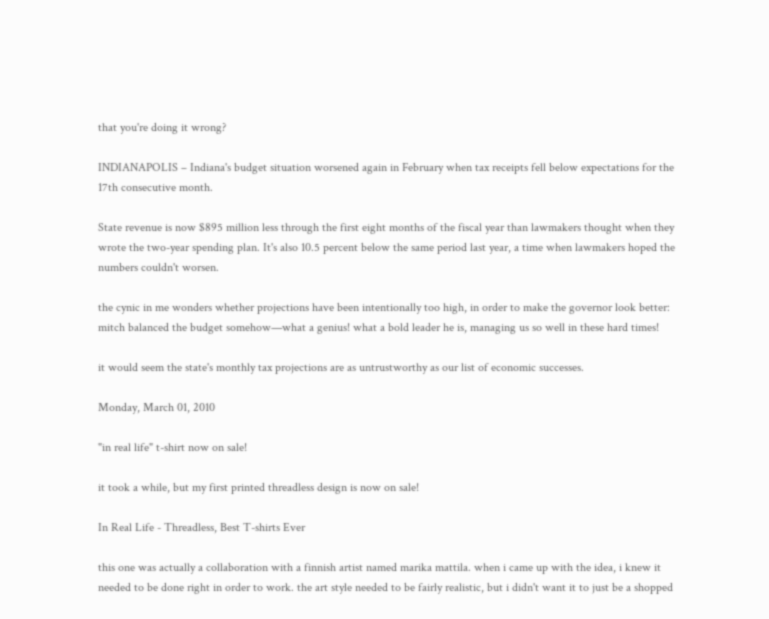that you're doing it wrong?

INDIANAPOLIS – Indiana's budget situation worsened again in February when tax receipts fell below expectations for the 17th consecutive month.

State revenue is now $895 million less through the first eight months of the fiscal year than lawmakers thought when they wrote the two-year spending plan. It's also 10.5 percent below the same period last year, a time when lawmakers hoped the numbers couldn't worsen.

the cynic in me wonders whether projections have been intentionally too high, in order to make the governor look better: mitch balanced the budget somehow—what a genius! what a bold leader he is, managing us so well in these hard times!

it would seem the state's monthly tax projections are as untrustworthy as our list of economic successes.

Monday, March 01, 2010

"in real life" t-shirt now on sale!

it took a while, but my first printed threadless design is now on sale!

In Real Life - Threadless, Best T-shirts Ever

this one was actually a collaboration with a finnish artist named marika mattila. when i came up with the idea, i knew it needed to be done right in order to work. the art style needed to be fairly realistic, but i didn't want it to just be a shopped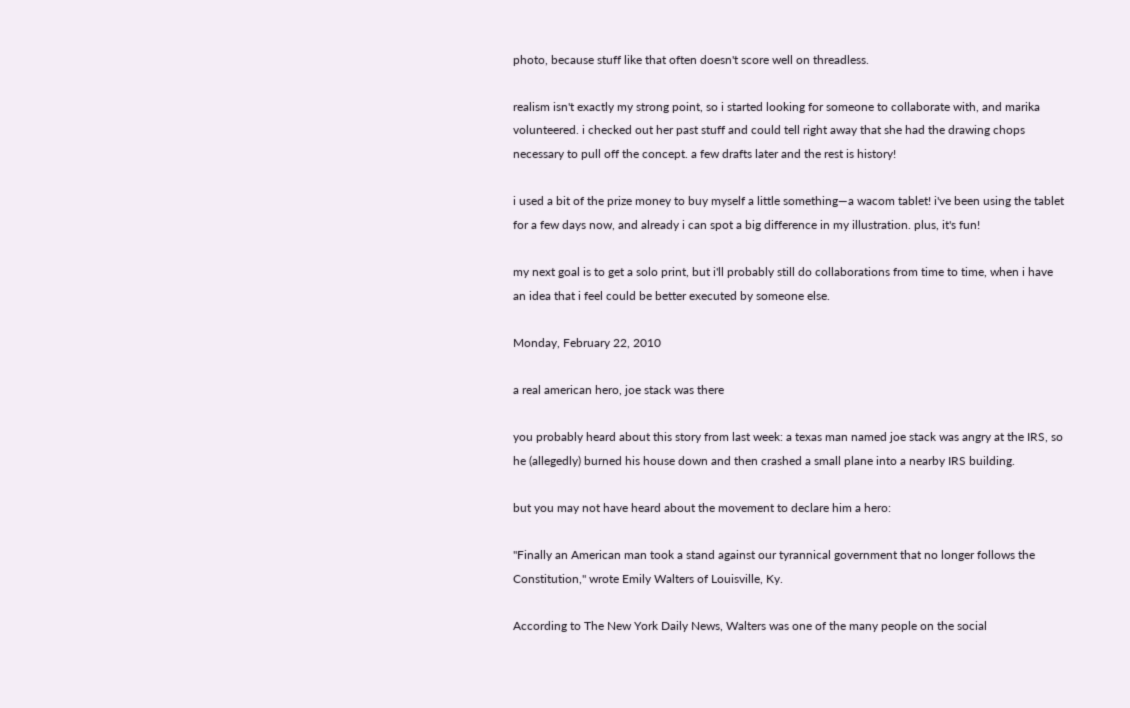photo, because stuff like that often doesn't score well on threadless.

realism isn't exactly my strong point, so i started looking for someone to collaborate with, and marika volunteered. i checked out her past stuff and could tell right away that she had the drawing chops necessary to pull off the concept. a few drafts later and the rest is history!

i used a bit of the prize money to buy myself a little something—a wacom tablet! i've been using the tablet for a few days now, and already i can spot a big difference in my illustration. plus, it's fun!

my next goal is to get a solo print, but i'll probably still do collaborations from time to time, when i have an idea that i feel could be better executed by someone else.

Monday, February 22, 2010

a real american hero, joe stack was there

you probably heard about this story from last week: a texas man named joe stack was angry at the IRS, so he (allegedly) burned his house down and then crashed a small plane into a nearby IRS building.

but you may not have heard about the movement to declare him a hero:

"Finally an American man took a stand against our tyrannical government that no longer follows the Constitution," wrote Emily Walters of Louisville, Ky.

According to The New York Daily News, Walters was one of the many people on the social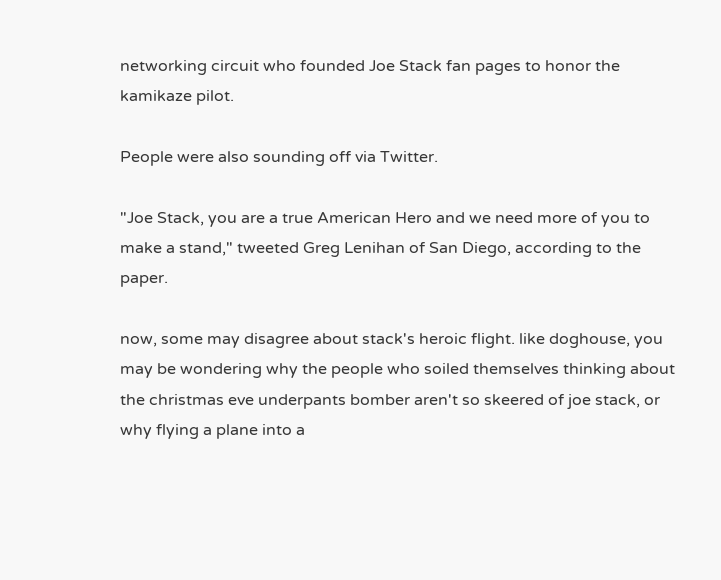networking circuit who founded Joe Stack fan pages to honor the kamikaze pilot.

People were also sounding off via Twitter.

"Joe Stack, you are a true American Hero and we need more of you to make a stand," tweeted Greg Lenihan of San Diego, according to the paper.

now, some may disagree about stack's heroic flight. like doghouse, you may be wondering why the people who soiled themselves thinking about the christmas eve underpants bomber aren't so skeered of joe stack, or why flying a plane into a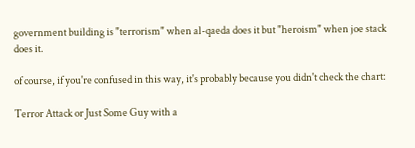government building is "terrorism" when al-qaeda does it but "heroism" when joe stack does it.

of course, if you're confused in this way, it's probably because you didn't check the chart:

Terror Attack or Just Some Guy with a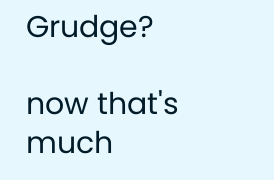Grudge?

now that's much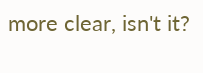more clear, isn't it?